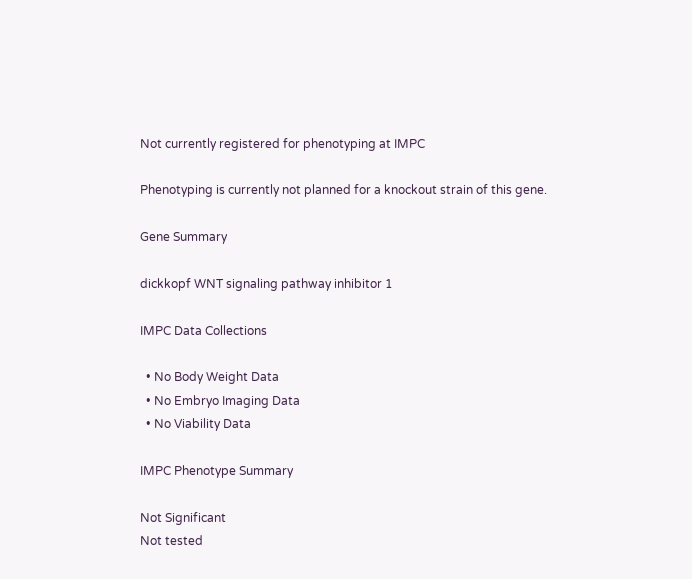Not currently registered for phenotyping at IMPC

Phenotyping is currently not planned for a knockout strain of this gene.

Gene Summary

dickkopf WNT signaling pathway inhibitor 1

IMPC Data Collections

  • No Body Weight Data
  • No Embryo Imaging Data
  • No Viability Data

IMPC Phenotype Summary

Not Significant
Not tested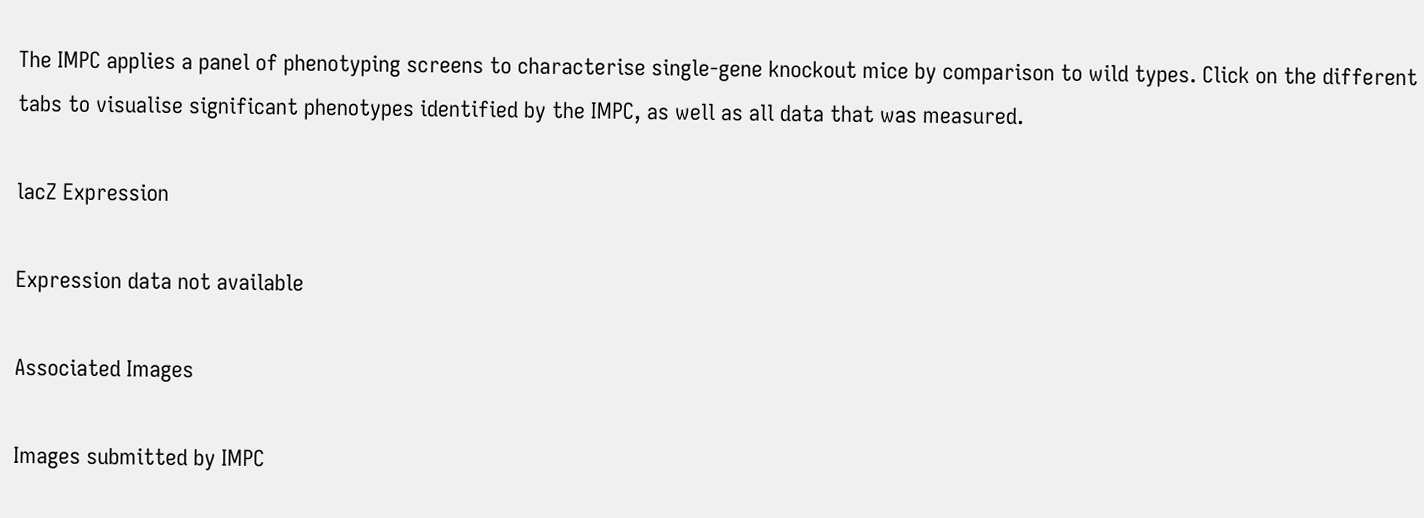The IMPC applies a panel of phenotyping screens to characterise single-gene knockout mice by comparison to wild types. Click on the different tabs to visualise significant phenotypes identified by the IMPC, as well as all data that was measured.

lacZ Expression

Expression data not available

Associated Images

Images submitted by IMPC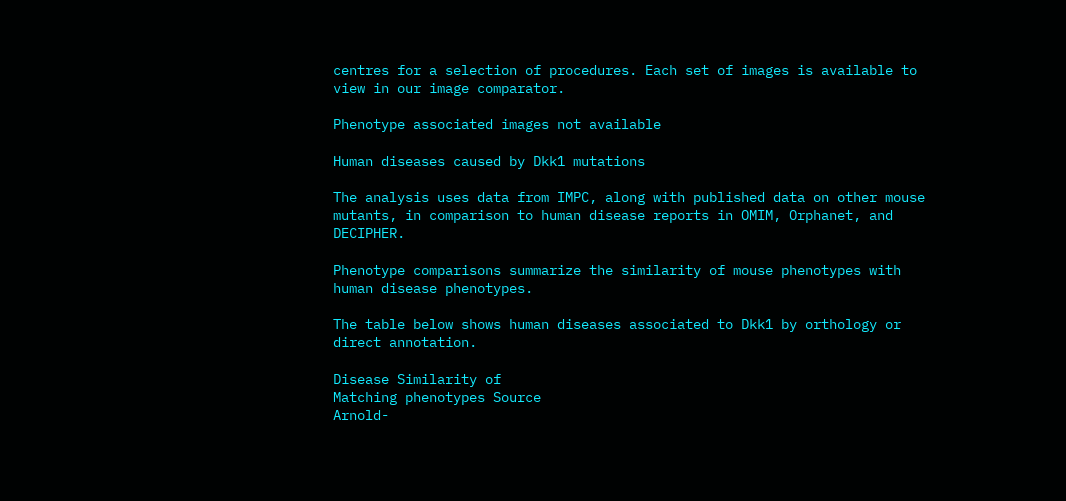centres for a selection of procedures. Each set of images is available to view in our image comparator.

Phenotype associated images not available

Human diseases caused by Dkk1 mutations

The analysis uses data from IMPC, along with published data on other mouse mutants, in comparison to human disease reports in OMIM, Orphanet, and DECIPHER.

Phenotype comparisons summarize the similarity of mouse phenotypes with human disease phenotypes.

The table below shows human diseases associated to Dkk1 by orthology or direct annotation.

Disease Similarity of
Matching phenotypes Source
Arnold-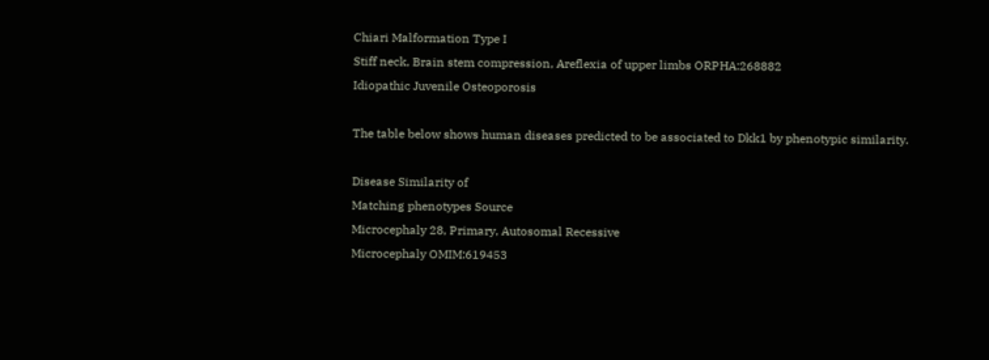Chiari Malformation Type I
Stiff neck, Brain stem compression, Areflexia of upper limbs ORPHA:268882
Idiopathic Juvenile Osteoporosis

The table below shows human diseases predicted to be associated to Dkk1 by phenotypic similarity.

Disease Similarity of
Matching phenotypes Source
Microcephaly 28, Primary, Autosomal Recessive
Microcephaly OMIM:619453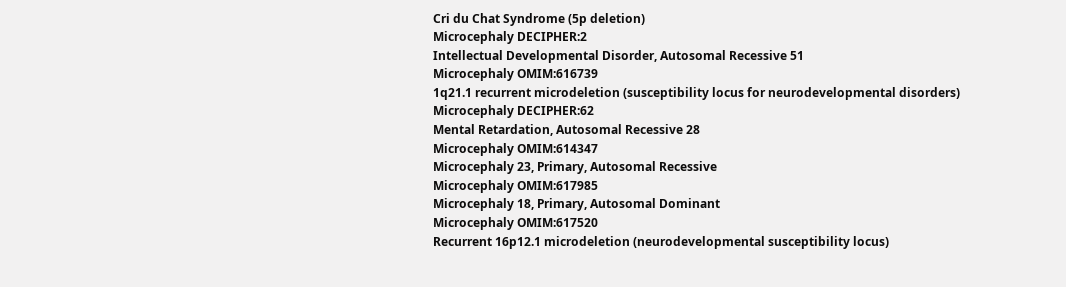Cri du Chat Syndrome (5p deletion)
Microcephaly DECIPHER:2
Intellectual Developmental Disorder, Autosomal Recessive 51
Microcephaly OMIM:616739
1q21.1 recurrent microdeletion (susceptibility locus for neurodevelopmental disorders)
Microcephaly DECIPHER:62
Mental Retardation, Autosomal Recessive 28
Microcephaly OMIM:614347
Microcephaly 23, Primary, Autosomal Recessive
Microcephaly OMIM:617985
Microcephaly 18, Primary, Autosomal Dominant
Microcephaly OMIM:617520
Recurrent 16p12.1 microdeletion (neurodevelopmental susceptibility locus)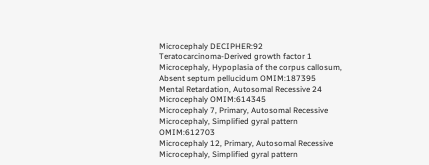Microcephaly DECIPHER:92
Teratocarcinoma-Derived growth factor 1
Microcephaly, Hypoplasia of the corpus callosum, Absent septum pellucidum OMIM:187395
Mental Retardation, Autosomal Recessive 24
Microcephaly OMIM:614345
Microcephaly 7, Primary, Autosomal Recessive
Microcephaly, Simplified gyral pattern OMIM:612703
Microcephaly 12, Primary, Autosomal Recessive
Microcephaly, Simplified gyral pattern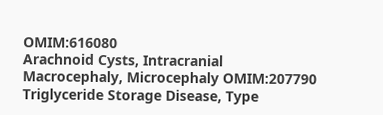OMIM:616080
Arachnoid Cysts, Intracranial
Macrocephaly, Microcephaly OMIM:207790
Triglyceride Storage Disease, Type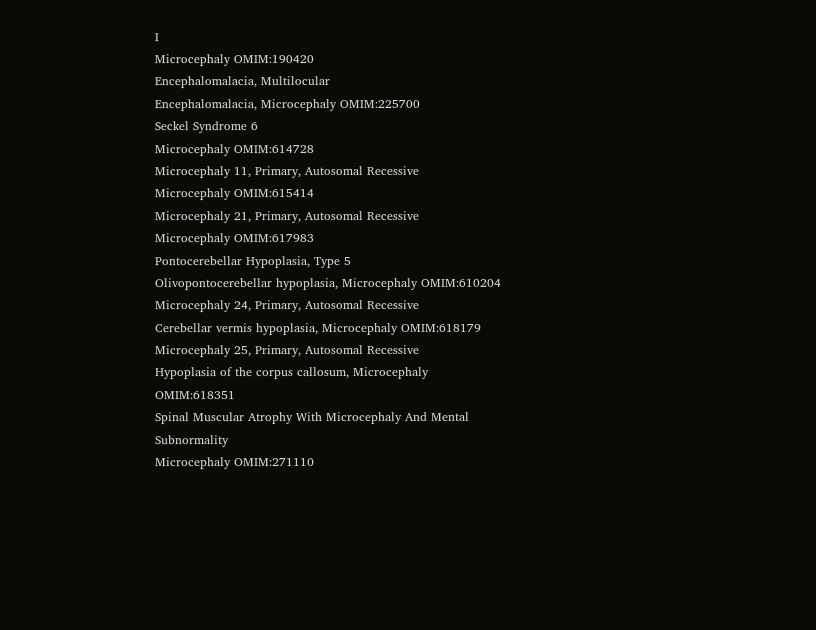I
Microcephaly OMIM:190420
Encephalomalacia, Multilocular
Encephalomalacia, Microcephaly OMIM:225700
Seckel Syndrome 6
Microcephaly OMIM:614728
Microcephaly 11, Primary, Autosomal Recessive
Microcephaly OMIM:615414
Microcephaly 21, Primary, Autosomal Recessive
Microcephaly OMIM:617983
Pontocerebellar Hypoplasia, Type 5
Olivopontocerebellar hypoplasia, Microcephaly OMIM:610204
Microcephaly 24, Primary, Autosomal Recessive
Cerebellar vermis hypoplasia, Microcephaly OMIM:618179
Microcephaly 25, Primary, Autosomal Recessive
Hypoplasia of the corpus callosum, Microcephaly OMIM:618351
Spinal Muscular Atrophy With Microcephaly And Mental Subnormality
Microcephaly OMIM:271110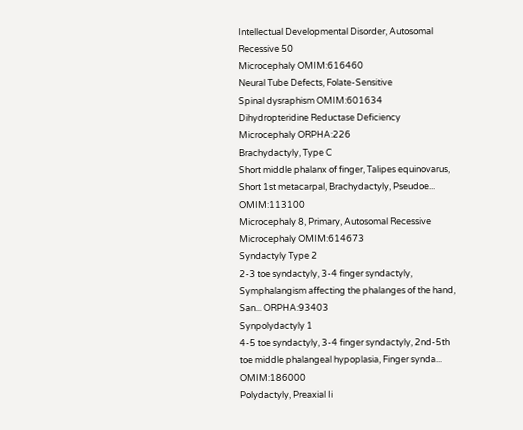Intellectual Developmental Disorder, Autosomal Recessive 50
Microcephaly OMIM:616460
Neural Tube Defects, Folate-Sensitive
Spinal dysraphism OMIM:601634
Dihydropteridine Reductase Deficiency
Microcephaly ORPHA:226
Brachydactyly, Type C
Short middle phalanx of finger, Talipes equinovarus, Short 1st metacarpal, Brachydactyly, Pseudoe... OMIM:113100
Microcephaly 8, Primary, Autosomal Recessive
Microcephaly OMIM:614673
Syndactyly Type 2
2-3 toe syndactyly, 3-4 finger syndactyly, Symphalangism affecting the phalanges of the hand, San... ORPHA:93403
Synpolydactyly 1
4-5 toe syndactyly, 3-4 finger syndactyly, 2nd-5th toe middle phalangeal hypoplasia, Finger synda... OMIM:186000
Polydactyly, Preaxial Ii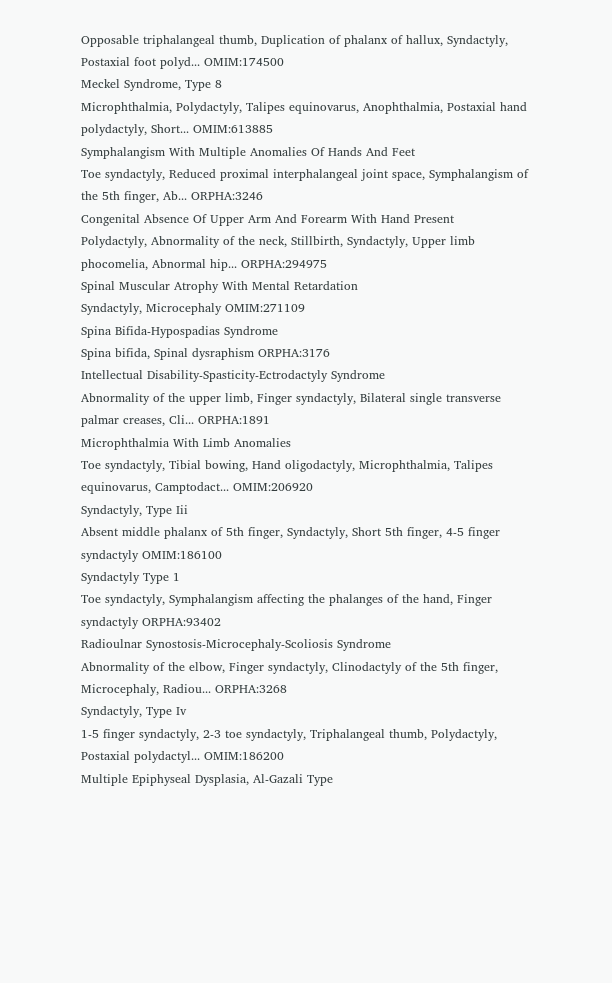Opposable triphalangeal thumb, Duplication of phalanx of hallux, Syndactyly, Postaxial foot polyd... OMIM:174500
Meckel Syndrome, Type 8
Microphthalmia, Polydactyly, Talipes equinovarus, Anophthalmia, Postaxial hand polydactyly, Short... OMIM:613885
Symphalangism With Multiple Anomalies Of Hands And Feet
Toe syndactyly, Reduced proximal interphalangeal joint space, Symphalangism of the 5th finger, Ab... ORPHA:3246
Congenital Absence Of Upper Arm And Forearm With Hand Present
Polydactyly, Abnormality of the neck, Stillbirth, Syndactyly, Upper limb phocomelia, Abnormal hip... ORPHA:294975
Spinal Muscular Atrophy With Mental Retardation
Syndactyly, Microcephaly OMIM:271109
Spina Bifida-Hypospadias Syndrome
Spina bifida, Spinal dysraphism ORPHA:3176
Intellectual Disability-Spasticity-Ectrodactyly Syndrome
Abnormality of the upper limb, Finger syndactyly, Bilateral single transverse palmar creases, Cli... ORPHA:1891
Microphthalmia With Limb Anomalies
Toe syndactyly, Tibial bowing, Hand oligodactyly, Microphthalmia, Talipes equinovarus, Camptodact... OMIM:206920
Syndactyly, Type Iii
Absent middle phalanx of 5th finger, Syndactyly, Short 5th finger, 4-5 finger syndactyly OMIM:186100
Syndactyly Type 1
Toe syndactyly, Symphalangism affecting the phalanges of the hand, Finger syndactyly ORPHA:93402
Radioulnar Synostosis-Microcephaly-Scoliosis Syndrome
Abnormality of the elbow, Finger syndactyly, Clinodactyly of the 5th finger, Microcephaly, Radiou... ORPHA:3268
Syndactyly, Type Iv
1-5 finger syndactyly, 2-3 toe syndactyly, Triphalangeal thumb, Polydactyly, Postaxial polydactyl... OMIM:186200
Multiple Epiphyseal Dysplasia, Al-Gazali Type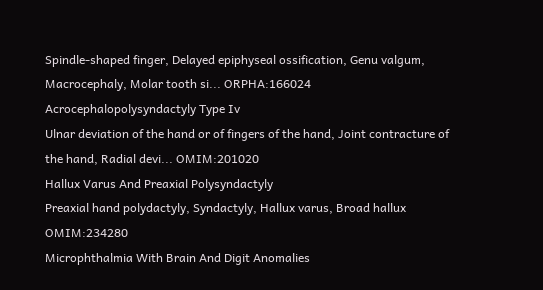Spindle-shaped finger, Delayed epiphyseal ossification, Genu valgum, Macrocephaly, Molar tooth si... ORPHA:166024
Acrocephalopolysyndactyly Type Iv
Ulnar deviation of the hand or of fingers of the hand, Joint contracture of the hand, Radial devi... OMIM:201020
Hallux Varus And Preaxial Polysyndactyly
Preaxial hand polydactyly, Syndactyly, Hallux varus, Broad hallux OMIM:234280
Microphthalmia With Brain And Digit Anomalies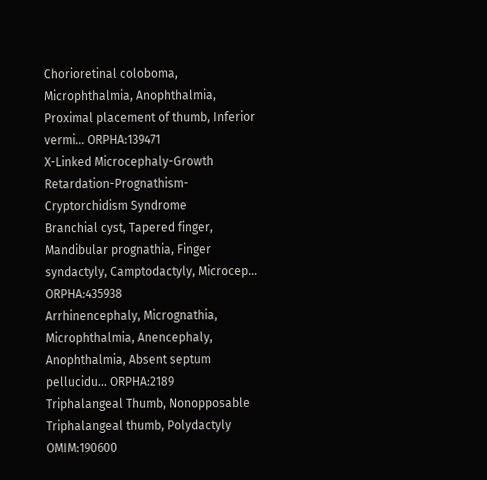Chorioretinal coloboma, Microphthalmia, Anophthalmia, Proximal placement of thumb, Inferior vermi... ORPHA:139471
X-Linked Microcephaly-Growth Retardation-Prognathism-Cryptorchidism Syndrome
Branchial cyst, Tapered finger, Mandibular prognathia, Finger syndactyly, Camptodactyly, Microcep... ORPHA:435938
Arrhinencephaly, Micrognathia, Microphthalmia, Anencephaly, Anophthalmia, Absent septum pellucidu... ORPHA:2189
Triphalangeal Thumb, Nonopposable
Triphalangeal thumb, Polydactyly OMIM:190600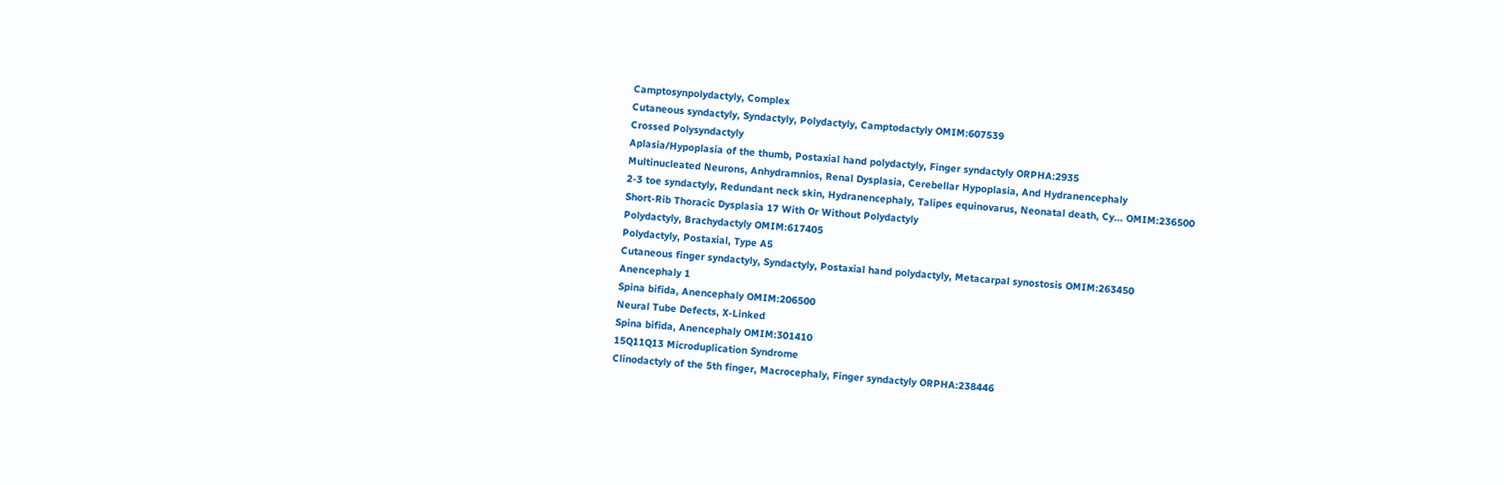Camptosynpolydactyly, Complex
Cutaneous syndactyly, Syndactyly, Polydactyly, Camptodactyly OMIM:607539
Crossed Polysyndactyly
Aplasia/Hypoplasia of the thumb, Postaxial hand polydactyly, Finger syndactyly ORPHA:2935
Multinucleated Neurons, Anhydramnios, Renal Dysplasia, Cerebellar Hypoplasia, And Hydranencephaly
2-3 toe syndactyly, Redundant neck skin, Hydranencephaly, Talipes equinovarus, Neonatal death, Cy... OMIM:236500
Short-Rib Thoracic Dysplasia 17 With Or Without Polydactyly
Polydactyly, Brachydactyly OMIM:617405
Polydactyly, Postaxial, Type A5
Cutaneous finger syndactyly, Syndactyly, Postaxial hand polydactyly, Metacarpal synostosis OMIM:263450
Anencephaly 1
Spina bifida, Anencephaly OMIM:206500
Neural Tube Defects, X-Linked
Spina bifida, Anencephaly OMIM:301410
15Q11Q13 Microduplication Syndrome
Clinodactyly of the 5th finger, Macrocephaly, Finger syndactyly ORPHA:238446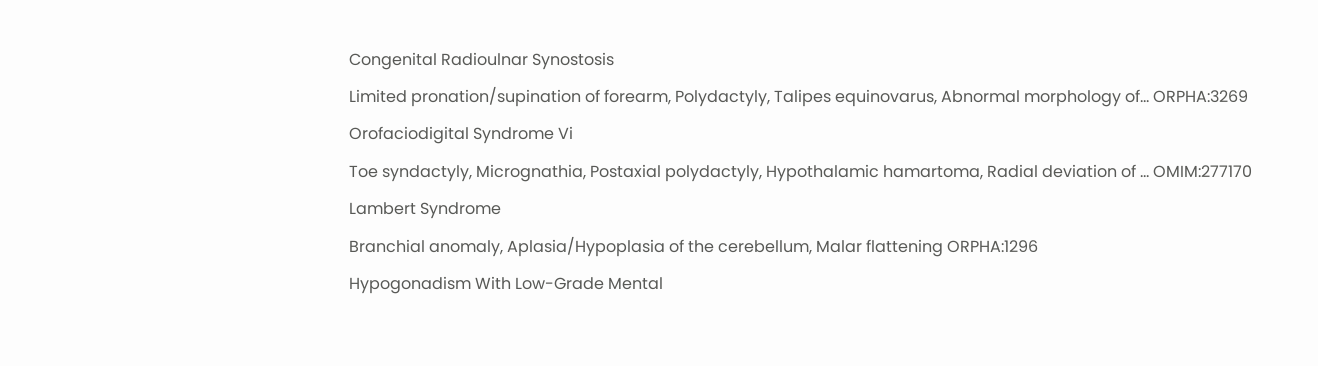Congenital Radioulnar Synostosis
Limited pronation/supination of forearm, Polydactyly, Talipes equinovarus, Abnormal morphology of... ORPHA:3269
Orofaciodigital Syndrome Vi
Toe syndactyly, Micrognathia, Postaxial polydactyly, Hypothalamic hamartoma, Radial deviation of ... OMIM:277170
Lambert Syndrome
Branchial anomaly, Aplasia/Hypoplasia of the cerebellum, Malar flattening ORPHA:1296
Hypogonadism With Low-Grade Mental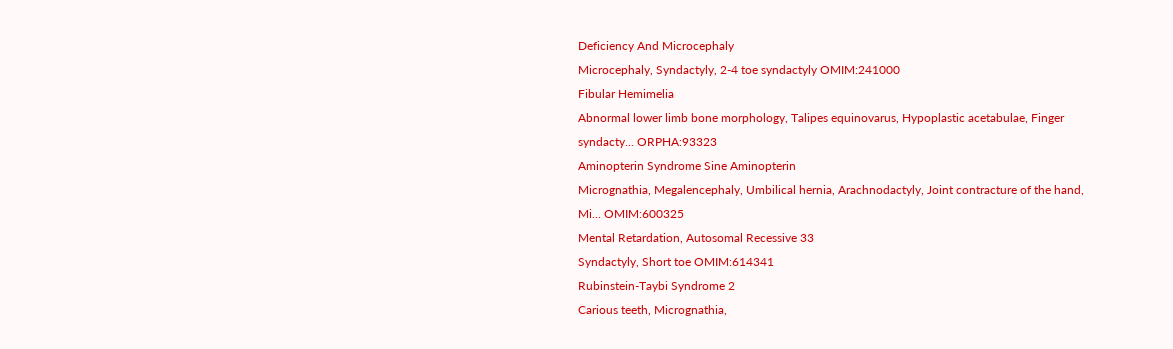Deficiency And Microcephaly
Microcephaly, Syndactyly, 2-4 toe syndactyly OMIM:241000
Fibular Hemimelia
Abnormal lower limb bone morphology, Talipes equinovarus, Hypoplastic acetabulae, Finger syndacty... ORPHA:93323
Aminopterin Syndrome Sine Aminopterin
Micrognathia, Megalencephaly, Umbilical hernia, Arachnodactyly, Joint contracture of the hand, Mi... OMIM:600325
Mental Retardation, Autosomal Recessive 33
Syndactyly, Short toe OMIM:614341
Rubinstein-Taybi Syndrome 2
Carious teeth, Micrognathia,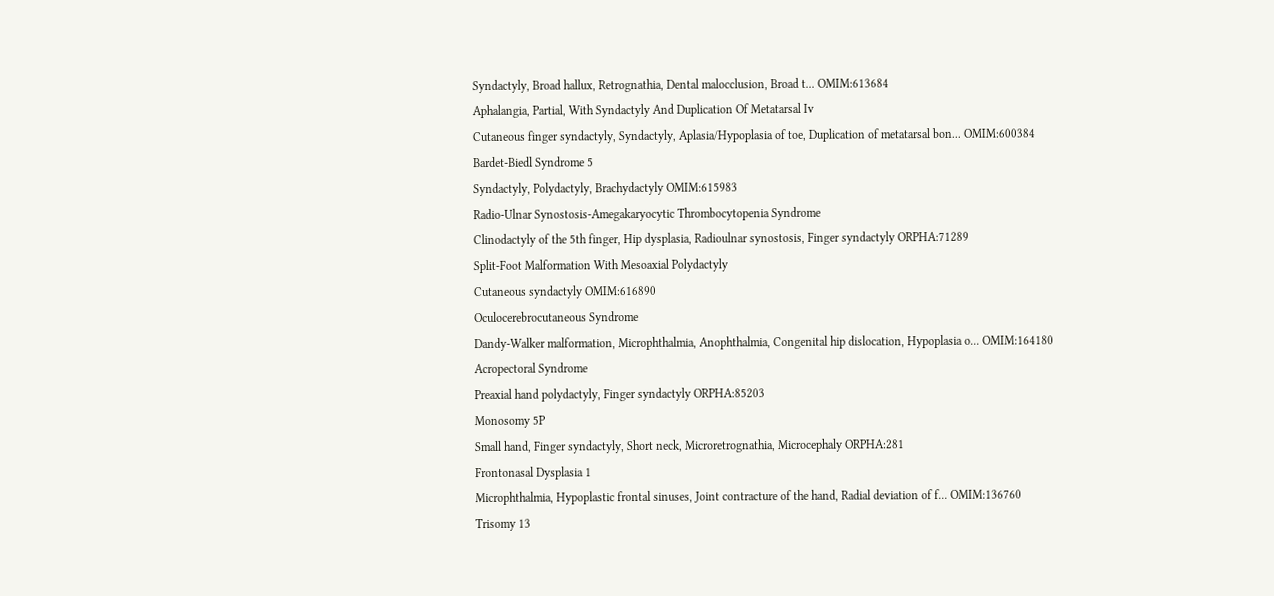Syndactyly, Broad hallux, Retrognathia, Dental malocclusion, Broad t... OMIM:613684
Aphalangia, Partial, With Syndactyly And Duplication Of Metatarsal Iv
Cutaneous finger syndactyly, Syndactyly, Aplasia/Hypoplasia of toe, Duplication of metatarsal bon... OMIM:600384
Bardet-Biedl Syndrome 5
Syndactyly, Polydactyly, Brachydactyly OMIM:615983
Radio-Ulnar Synostosis-Amegakaryocytic Thrombocytopenia Syndrome
Clinodactyly of the 5th finger, Hip dysplasia, Radioulnar synostosis, Finger syndactyly ORPHA:71289
Split-Foot Malformation With Mesoaxial Polydactyly
Cutaneous syndactyly OMIM:616890
Oculocerebrocutaneous Syndrome
Dandy-Walker malformation, Microphthalmia, Anophthalmia, Congenital hip dislocation, Hypoplasia o... OMIM:164180
Acropectoral Syndrome
Preaxial hand polydactyly, Finger syndactyly ORPHA:85203
Monosomy 5P
Small hand, Finger syndactyly, Short neck, Microretrognathia, Microcephaly ORPHA:281
Frontonasal Dysplasia 1
Microphthalmia, Hypoplastic frontal sinuses, Joint contracture of the hand, Radial deviation of f... OMIM:136760
Trisomy 13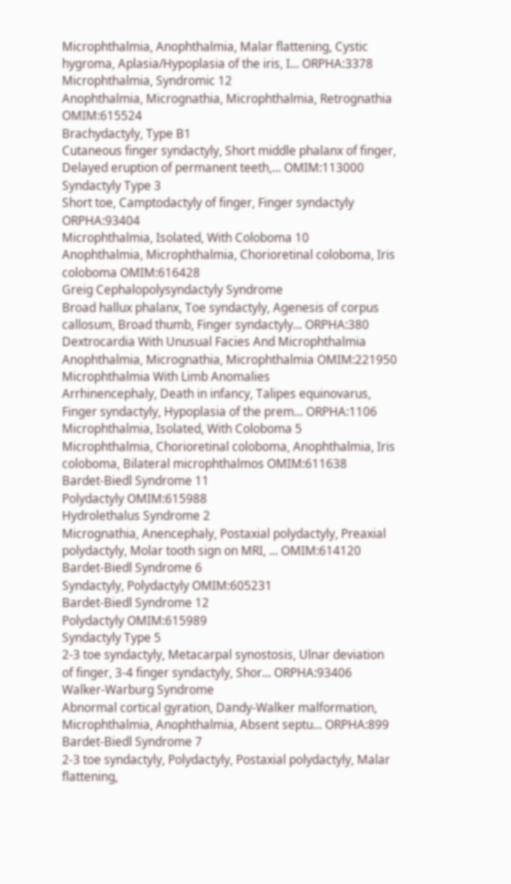Microphthalmia, Anophthalmia, Malar flattening, Cystic hygroma, Aplasia/Hypoplasia of the iris, I... ORPHA:3378
Microphthalmia, Syndromic 12
Anophthalmia, Micrognathia, Microphthalmia, Retrognathia OMIM:615524
Brachydactyly, Type B1
Cutaneous finger syndactyly, Short middle phalanx of finger, Delayed eruption of permanent teeth,... OMIM:113000
Syndactyly Type 3
Short toe, Camptodactyly of finger, Finger syndactyly ORPHA:93404
Microphthalmia, Isolated, With Coloboma 10
Anophthalmia, Microphthalmia, Chorioretinal coloboma, Iris coloboma OMIM:616428
Greig Cephalopolysyndactyly Syndrome
Broad hallux phalanx, Toe syndactyly, Agenesis of corpus callosum, Broad thumb, Finger syndactyly... ORPHA:380
Dextrocardia With Unusual Facies And Microphthalmia
Anophthalmia, Micrognathia, Microphthalmia OMIM:221950
Microphthalmia With Limb Anomalies
Arrhinencephaly, Death in infancy, Talipes equinovarus, Finger syndactyly, Hypoplasia of the prem... ORPHA:1106
Microphthalmia, Isolated, With Coloboma 5
Microphthalmia, Chorioretinal coloboma, Anophthalmia, Iris coloboma, Bilateral microphthalmos OMIM:611638
Bardet-Biedl Syndrome 11
Polydactyly OMIM:615988
Hydrolethalus Syndrome 2
Micrognathia, Anencephaly, Postaxial polydactyly, Preaxial polydactyly, Molar tooth sign on MRI, ... OMIM:614120
Bardet-Biedl Syndrome 6
Syndactyly, Polydactyly OMIM:605231
Bardet-Biedl Syndrome 12
Polydactyly OMIM:615989
Syndactyly Type 5
2-3 toe syndactyly, Metacarpal synostosis, Ulnar deviation of finger, 3-4 finger syndactyly, Shor... ORPHA:93406
Walker-Warburg Syndrome
Abnormal cortical gyration, Dandy-Walker malformation, Microphthalmia, Anophthalmia, Absent septu... ORPHA:899
Bardet-Biedl Syndrome 7
2-3 toe syndactyly, Polydactyly, Postaxial polydactyly, Malar flattening,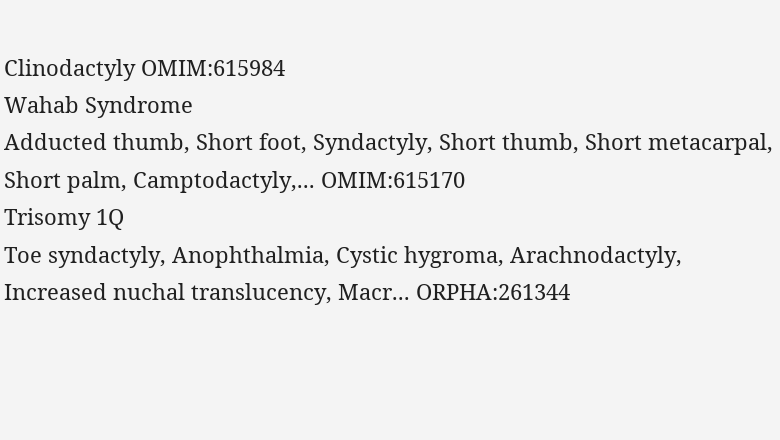Clinodactyly OMIM:615984
Wahab Syndrome
Adducted thumb, Short foot, Syndactyly, Short thumb, Short metacarpal, Short palm, Camptodactyly,... OMIM:615170
Trisomy 1Q
Toe syndactyly, Anophthalmia, Cystic hygroma, Arachnodactyly, Increased nuchal translucency, Macr... ORPHA:261344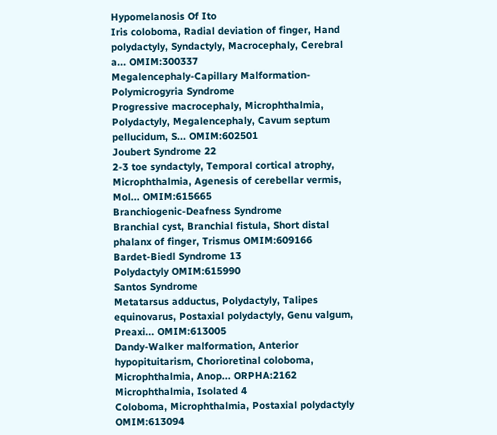Hypomelanosis Of Ito
Iris coloboma, Radial deviation of finger, Hand polydactyly, Syndactyly, Macrocephaly, Cerebral a... OMIM:300337
Megalencephaly-Capillary Malformation-Polymicrogyria Syndrome
Progressive macrocephaly, Microphthalmia, Polydactyly, Megalencephaly, Cavum septum pellucidum, S... OMIM:602501
Joubert Syndrome 22
2-3 toe syndactyly, Temporal cortical atrophy, Microphthalmia, Agenesis of cerebellar vermis, Mol... OMIM:615665
Branchiogenic-Deafness Syndrome
Branchial cyst, Branchial fistula, Short distal phalanx of finger, Trismus OMIM:609166
Bardet-Biedl Syndrome 13
Polydactyly OMIM:615990
Santos Syndrome
Metatarsus adductus, Polydactyly, Talipes equinovarus, Postaxial polydactyly, Genu valgum, Preaxi... OMIM:613005
Dandy-Walker malformation, Anterior hypopituitarism, Chorioretinal coloboma, Microphthalmia, Anop... ORPHA:2162
Microphthalmia, Isolated 4
Coloboma, Microphthalmia, Postaxial polydactyly OMIM:613094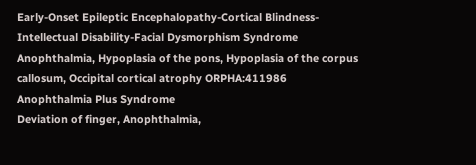Early-Onset Epileptic Encephalopathy-Cortical Blindness-Intellectual Disability-Facial Dysmorphism Syndrome
Anophthalmia, Hypoplasia of the pons, Hypoplasia of the corpus callosum, Occipital cortical atrophy ORPHA:411986
Anophthalmia Plus Syndrome
Deviation of finger, Anophthalmia,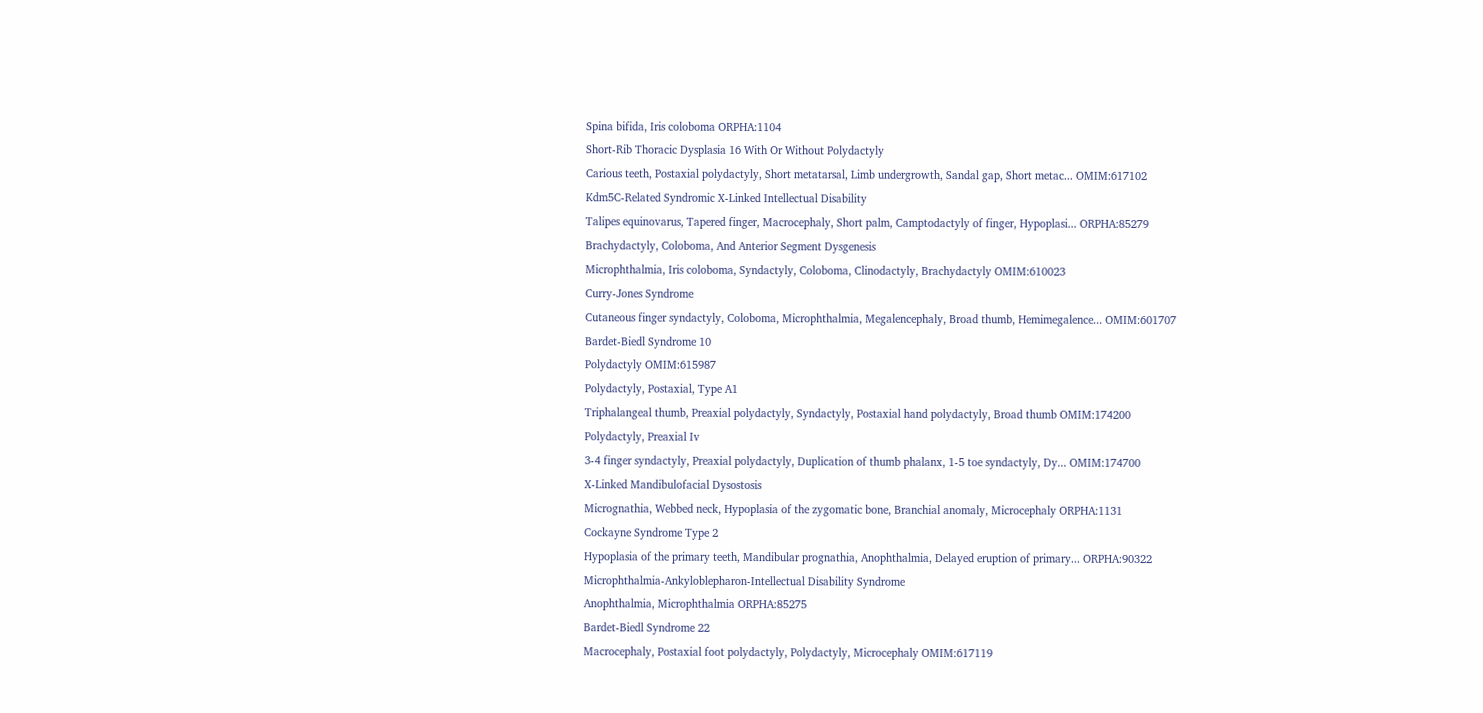Spina bifida, Iris coloboma ORPHA:1104
Short-Rib Thoracic Dysplasia 16 With Or Without Polydactyly
Carious teeth, Postaxial polydactyly, Short metatarsal, Limb undergrowth, Sandal gap, Short metac... OMIM:617102
Kdm5C-Related Syndromic X-Linked Intellectual Disability
Talipes equinovarus, Tapered finger, Macrocephaly, Short palm, Camptodactyly of finger, Hypoplasi... ORPHA:85279
Brachydactyly, Coloboma, And Anterior Segment Dysgenesis
Microphthalmia, Iris coloboma, Syndactyly, Coloboma, Clinodactyly, Brachydactyly OMIM:610023
Curry-Jones Syndrome
Cutaneous finger syndactyly, Coloboma, Microphthalmia, Megalencephaly, Broad thumb, Hemimegalence... OMIM:601707
Bardet-Biedl Syndrome 10
Polydactyly OMIM:615987
Polydactyly, Postaxial, Type A1
Triphalangeal thumb, Preaxial polydactyly, Syndactyly, Postaxial hand polydactyly, Broad thumb OMIM:174200
Polydactyly, Preaxial Iv
3-4 finger syndactyly, Preaxial polydactyly, Duplication of thumb phalanx, 1-5 toe syndactyly, Dy... OMIM:174700
X-Linked Mandibulofacial Dysostosis
Micrognathia, Webbed neck, Hypoplasia of the zygomatic bone, Branchial anomaly, Microcephaly ORPHA:1131
Cockayne Syndrome Type 2
Hypoplasia of the primary teeth, Mandibular prognathia, Anophthalmia, Delayed eruption of primary... ORPHA:90322
Microphthalmia-Ankyloblepharon-Intellectual Disability Syndrome
Anophthalmia, Microphthalmia ORPHA:85275
Bardet-Biedl Syndrome 22
Macrocephaly, Postaxial foot polydactyly, Polydactyly, Microcephaly OMIM:617119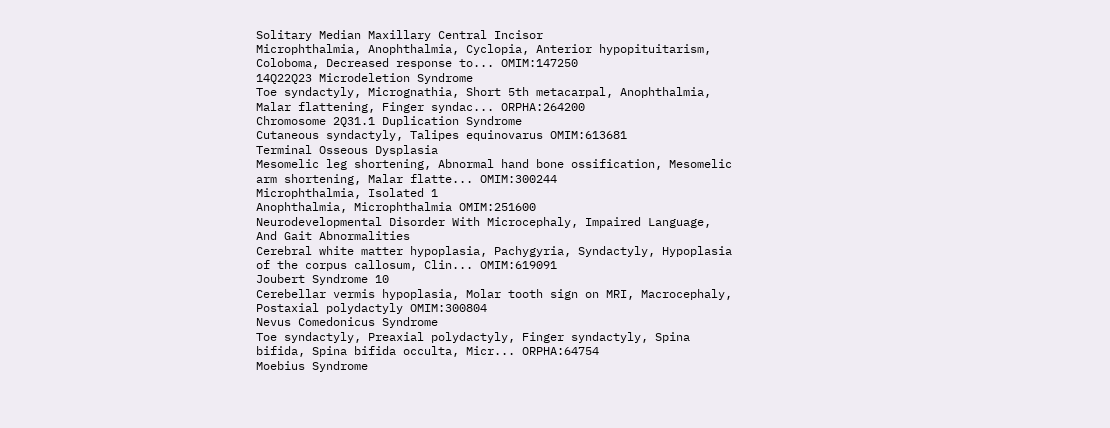Solitary Median Maxillary Central Incisor
Microphthalmia, Anophthalmia, Cyclopia, Anterior hypopituitarism, Coloboma, Decreased response to... OMIM:147250
14Q22Q23 Microdeletion Syndrome
Toe syndactyly, Micrognathia, Short 5th metacarpal, Anophthalmia, Malar flattening, Finger syndac... ORPHA:264200
Chromosome 2Q31.1 Duplication Syndrome
Cutaneous syndactyly, Talipes equinovarus OMIM:613681
Terminal Osseous Dysplasia
Mesomelic leg shortening, Abnormal hand bone ossification, Mesomelic arm shortening, Malar flatte... OMIM:300244
Microphthalmia, Isolated 1
Anophthalmia, Microphthalmia OMIM:251600
Neurodevelopmental Disorder With Microcephaly, Impaired Language, And Gait Abnormalities
Cerebral white matter hypoplasia, Pachygyria, Syndactyly, Hypoplasia of the corpus callosum, Clin... OMIM:619091
Joubert Syndrome 10
Cerebellar vermis hypoplasia, Molar tooth sign on MRI, Macrocephaly, Postaxial polydactyly OMIM:300804
Nevus Comedonicus Syndrome
Toe syndactyly, Preaxial polydactyly, Finger syndactyly, Spina bifida, Spina bifida occulta, Micr... ORPHA:64754
Moebius Syndrome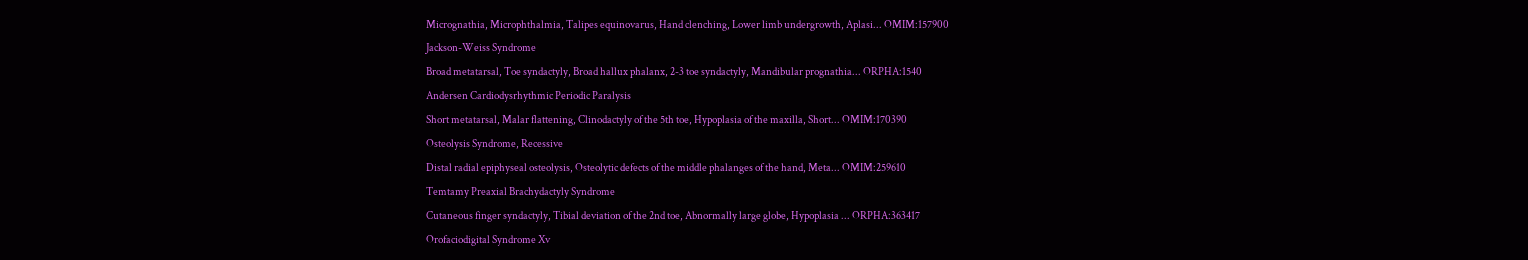Micrognathia, Microphthalmia, Talipes equinovarus, Hand clenching, Lower limb undergrowth, Aplasi... OMIM:157900
Jackson-Weiss Syndrome
Broad metatarsal, Toe syndactyly, Broad hallux phalanx, 2-3 toe syndactyly, Mandibular prognathia... ORPHA:1540
Andersen Cardiodysrhythmic Periodic Paralysis
Short metatarsal, Malar flattening, Clinodactyly of the 5th toe, Hypoplasia of the maxilla, Short... OMIM:170390
Osteolysis Syndrome, Recessive
Distal radial epiphyseal osteolysis, Osteolytic defects of the middle phalanges of the hand, Meta... OMIM:259610
Temtamy Preaxial Brachydactyly Syndrome
Cutaneous finger syndactyly, Tibial deviation of the 2nd toe, Abnormally large globe, Hypoplasia ... ORPHA:363417
Orofaciodigital Syndrome Xv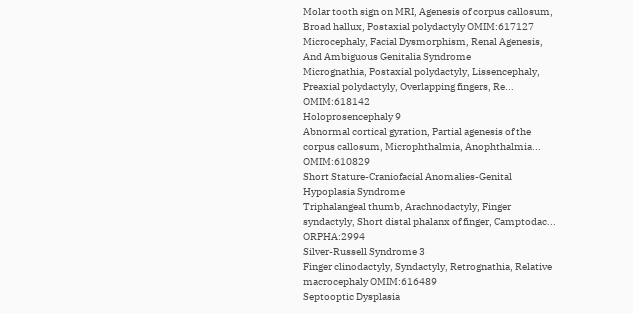Molar tooth sign on MRI, Agenesis of corpus callosum, Broad hallux, Postaxial polydactyly OMIM:617127
Microcephaly, Facial Dysmorphism, Renal Agenesis, And Ambiguous Genitalia Syndrome
Micrognathia, Postaxial polydactyly, Lissencephaly, Preaxial polydactyly, Overlapping fingers, Re... OMIM:618142
Holoprosencephaly 9
Abnormal cortical gyration, Partial agenesis of the corpus callosum, Microphthalmia, Anophthalmia... OMIM:610829
Short Stature-Craniofacial Anomalies-Genital Hypoplasia Syndrome
Triphalangeal thumb, Arachnodactyly, Finger syndactyly, Short distal phalanx of finger, Camptodac... ORPHA:2994
Silver-Russell Syndrome 3
Finger clinodactyly, Syndactyly, Retrognathia, Relative macrocephaly OMIM:616489
Septooptic Dysplasia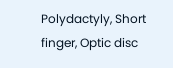Polydactyly, Short finger, Optic disc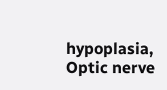hypoplasia, Optic nerve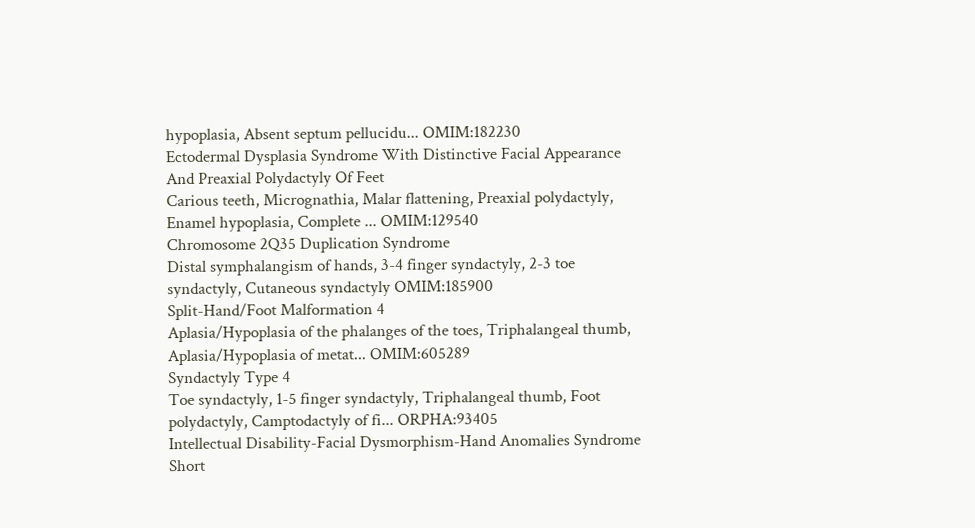hypoplasia, Absent septum pellucidu... OMIM:182230
Ectodermal Dysplasia Syndrome With Distinctive Facial Appearance And Preaxial Polydactyly Of Feet
Carious teeth, Micrognathia, Malar flattening, Preaxial polydactyly, Enamel hypoplasia, Complete ... OMIM:129540
Chromosome 2Q35 Duplication Syndrome
Distal symphalangism of hands, 3-4 finger syndactyly, 2-3 toe syndactyly, Cutaneous syndactyly OMIM:185900
Split-Hand/Foot Malformation 4
Aplasia/Hypoplasia of the phalanges of the toes, Triphalangeal thumb, Aplasia/Hypoplasia of metat... OMIM:605289
Syndactyly Type 4
Toe syndactyly, 1-5 finger syndactyly, Triphalangeal thumb, Foot polydactyly, Camptodactyly of fi... ORPHA:93405
Intellectual Disability-Facial Dysmorphism-Hand Anomalies Syndrome
Short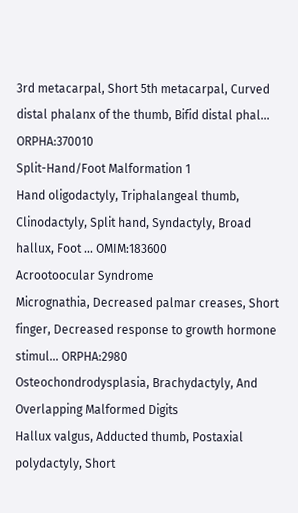3rd metacarpal, Short 5th metacarpal, Curved distal phalanx of the thumb, Bifid distal phal... ORPHA:370010
Split-Hand/Foot Malformation 1
Hand oligodactyly, Triphalangeal thumb, Clinodactyly, Split hand, Syndactyly, Broad hallux, Foot ... OMIM:183600
Acrootoocular Syndrome
Micrognathia, Decreased palmar creases, Short finger, Decreased response to growth hormone stimul... ORPHA:2980
Osteochondrodysplasia, Brachydactyly, And Overlapping Malformed Digits
Hallux valgus, Adducted thumb, Postaxial polydactyly, Short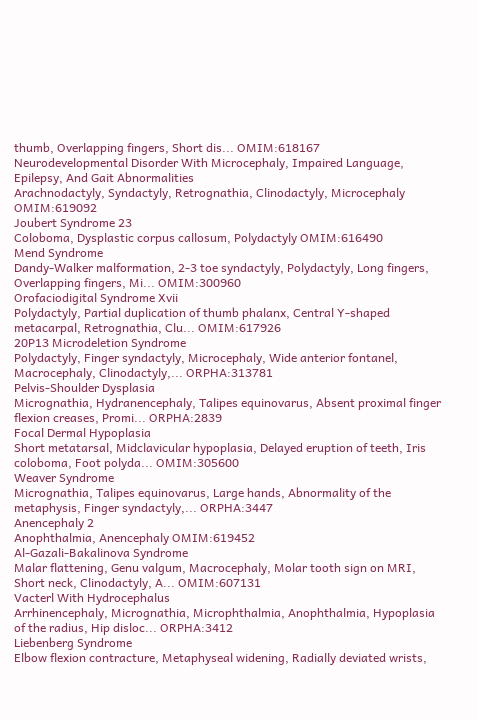thumb, Overlapping fingers, Short dis... OMIM:618167
Neurodevelopmental Disorder With Microcephaly, Impaired Language, Epilepsy, And Gait Abnormalities
Arachnodactyly, Syndactyly, Retrognathia, Clinodactyly, Microcephaly OMIM:619092
Joubert Syndrome 23
Coloboma, Dysplastic corpus callosum, Polydactyly OMIM:616490
Mend Syndrome
Dandy-Walker malformation, 2-3 toe syndactyly, Polydactyly, Long fingers, Overlapping fingers, Mi... OMIM:300960
Orofaciodigital Syndrome Xvii
Polydactyly, Partial duplication of thumb phalanx, Central Y-shaped metacarpal, Retrognathia, Clu... OMIM:617926
20P13 Microdeletion Syndrome
Polydactyly, Finger syndactyly, Microcephaly, Wide anterior fontanel, Macrocephaly, Clinodactyly,... ORPHA:313781
Pelvis-Shoulder Dysplasia
Micrognathia, Hydranencephaly, Talipes equinovarus, Absent proximal finger flexion creases, Promi... ORPHA:2839
Focal Dermal Hypoplasia
Short metatarsal, Midclavicular hypoplasia, Delayed eruption of teeth, Iris coloboma, Foot polyda... OMIM:305600
Weaver Syndrome
Micrognathia, Talipes equinovarus, Large hands, Abnormality of the metaphysis, Finger syndactyly,... ORPHA:3447
Anencephaly 2
Anophthalmia, Anencephaly OMIM:619452
Al-Gazali-Bakalinova Syndrome
Malar flattening, Genu valgum, Macrocephaly, Molar tooth sign on MRI, Short neck, Clinodactyly, A... OMIM:607131
Vacterl With Hydrocephalus
Arrhinencephaly, Micrognathia, Microphthalmia, Anophthalmia, Hypoplasia of the radius, Hip disloc... ORPHA:3412
Liebenberg Syndrome
Elbow flexion contracture, Metaphyseal widening, Radially deviated wrists,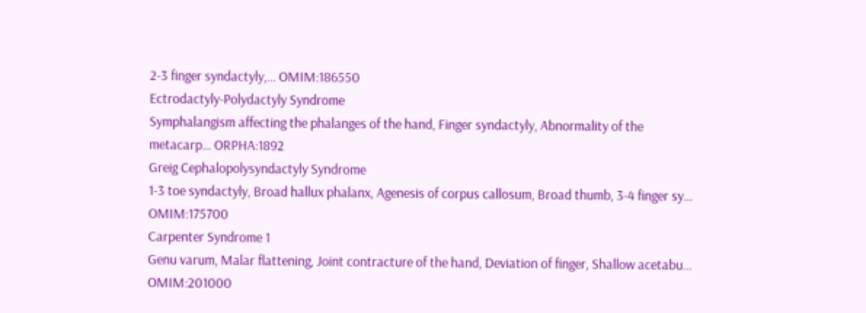2-3 finger syndactyly,... OMIM:186550
Ectrodactyly-Polydactyly Syndrome
Symphalangism affecting the phalanges of the hand, Finger syndactyly, Abnormality of the metacarp... ORPHA:1892
Greig Cephalopolysyndactyly Syndrome
1-3 toe syndactyly, Broad hallux phalanx, Agenesis of corpus callosum, Broad thumb, 3-4 finger sy... OMIM:175700
Carpenter Syndrome 1
Genu varum, Malar flattening, Joint contracture of the hand, Deviation of finger, Shallow acetabu... OMIM:201000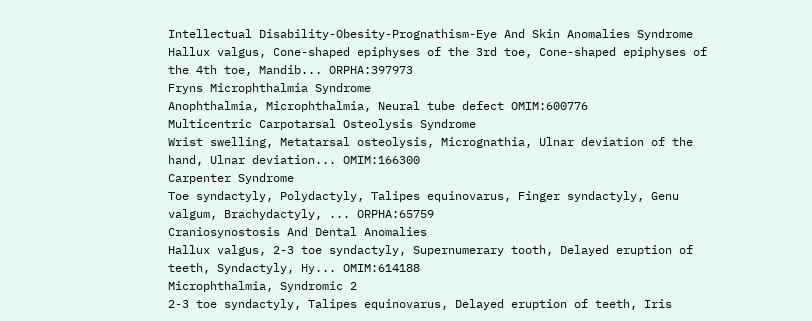Intellectual Disability-Obesity-Prognathism-Eye And Skin Anomalies Syndrome
Hallux valgus, Cone-shaped epiphyses of the 3rd toe, Cone-shaped epiphyses of the 4th toe, Mandib... ORPHA:397973
Fryns Microphthalmia Syndrome
Anophthalmia, Microphthalmia, Neural tube defect OMIM:600776
Multicentric Carpotarsal Osteolysis Syndrome
Wrist swelling, Metatarsal osteolysis, Micrognathia, Ulnar deviation of the hand, Ulnar deviation... OMIM:166300
Carpenter Syndrome
Toe syndactyly, Polydactyly, Talipes equinovarus, Finger syndactyly, Genu valgum, Brachydactyly, ... ORPHA:65759
Craniosynostosis And Dental Anomalies
Hallux valgus, 2-3 toe syndactyly, Supernumerary tooth, Delayed eruption of teeth, Syndactyly, Hy... OMIM:614188
Microphthalmia, Syndromic 2
2-3 toe syndactyly, Talipes equinovarus, Delayed eruption of teeth, Iris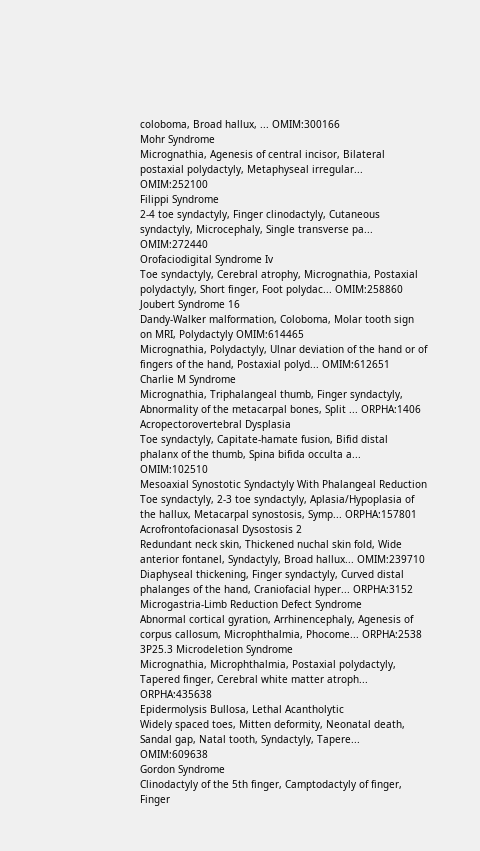coloboma, Broad hallux, ... OMIM:300166
Mohr Syndrome
Micrognathia, Agenesis of central incisor, Bilateral postaxial polydactyly, Metaphyseal irregular... OMIM:252100
Filippi Syndrome
2-4 toe syndactyly, Finger clinodactyly, Cutaneous syndactyly, Microcephaly, Single transverse pa... OMIM:272440
Orofaciodigital Syndrome Iv
Toe syndactyly, Cerebral atrophy, Micrognathia, Postaxial polydactyly, Short finger, Foot polydac... OMIM:258860
Joubert Syndrome 16
Dandy-Walker malformation, Coloboma, Molar tooth sign on MRI, Polydactyly OMIM:614465
Micrognathia, Polydactyly, Ulnar deviation of the hand or of fingers of the hand, Postaxial polyd... OMIM:612651
Charlie M Syndrome
Micrognathia, Triphalangeal thumb, Finger syndactyly, Abnormality of the metacarpal bones, Split ... ORPHA:1406
Acropectorovertebral Dysplasia
Toe syndactyly, Capitate-hamate fusion, Bifid distal phalanx of the thumb, Spina bifida occulta a... OMIM:102510
Mesoaxial Synostotic Syndactyly With Phalangeal Reduction
Toe syndactyly, 2-3 toe syndactyly, Aplasia/Hypoplasia of the hallux, Metacarpal synostosis, Symp... ORPHA:157801
Acrofrontofacionasal Dysostosis 2
Redundant neck skin, Thickened nuchal skin fold, Wide anterior fontanel, Syndactyly, Broad hallux... OMIM:239710
Diaphyseal thickening, Finger syndactyly, Curved distal phalanges of the hand, Craniofacial hyper... ORPHA:3152
Microgastria-Limb Reduction Defect Syndrome
Abnormal cortical gyration, Arrhinencephaly, Agenesis of corpus callosum, Microphthalmia, Phocome... ORPHA:2538
3P25.3 Microdeletion Syndrome
Micrognathia, Microphthalmia, Postaxial polydactyly, Tapered finger, Cerebral white matter atroph... ORPHA:435638
Epidermolysis Bullosa, Lethal Acantholytic
Widely spaced toes, Mitten deformity, Neonatal death, Sandal gap, Natal tooth, Syndactyly, Tapere... OMIM:609638
Gordon Syndrome
Clinodactyly of the 5th finger, Camptodactyly of finger, Finger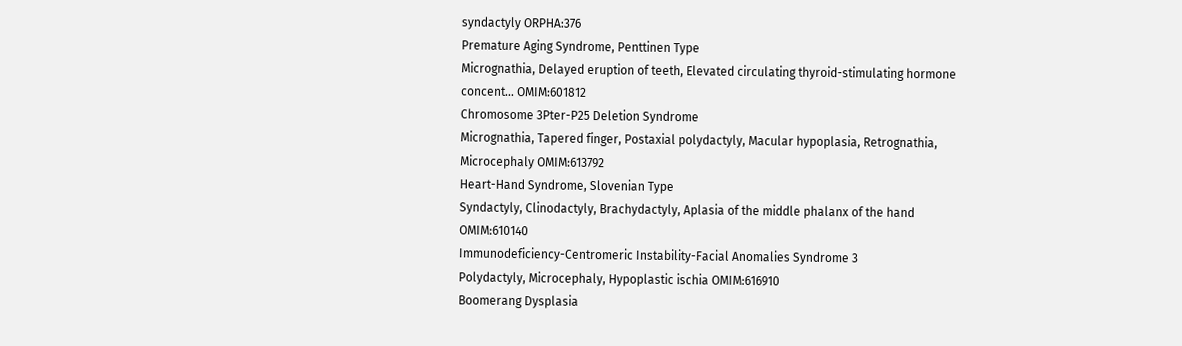syndactyly ORPHA:376
Premature Aging Syndrome, Penttinen Type
Micrognathia, Delayed eruption of teeth, Elevated circulating thyroid-stimulating hormone concent... OMIM:601812
Chromosome 3Pter-P25 Deletion Syndrome
Micrognathia, Tapered finger, Postaxial polydactyly, Macular hypoplasia, Retrognathia, Microcephaly OMIM:613792
Heart-Hand Syndrome, Slovenian Type
Syndactyly, Clinodactyly, Brachydactyly, Aplasia of the middle phalanx of the hand OMIM:610140
Immunodeficiency-Centromeric Instability-Facial Anomalies Syndrome 3
Polydactyly, Microcephaly, Hypoplastic ischia OMIM:616910
Boomerang Dysplasia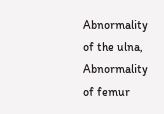Abnormality of the ulna, Abnormality of femur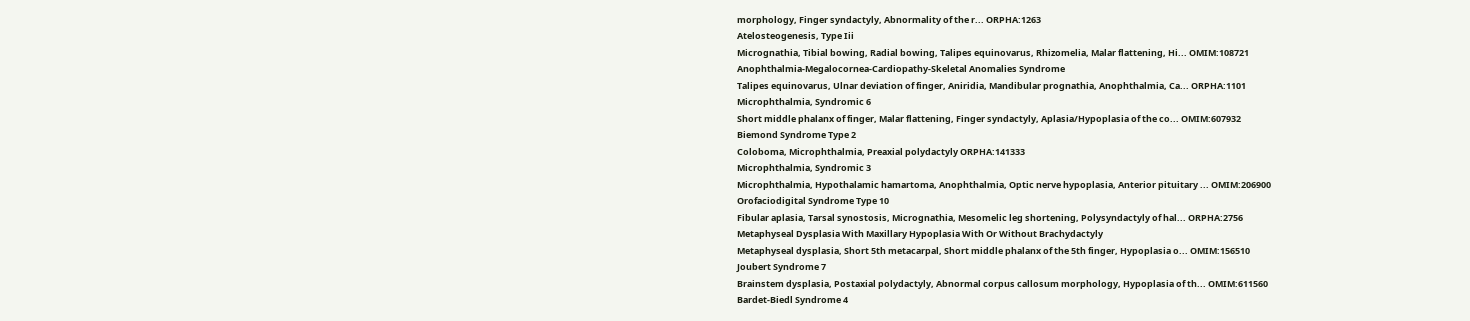morphology, Finger syndactyly, Abnormality of the r... ORPHA:1263
Atelosteogenesis, Type Iii
Micrognathia, Tibial bowing, Radial bowing, Talipes equinovarus, Rhizomelia, Malar flattening, Hi... OMIM:108721
Anophthalmia-Megalocornea-Cardiopathy-Skeletal Anomalies Syndrome
Talipes equinovarus, Ulnar deviation of finger, Aniridia, Mandibular prognathia, Anophthalmia, Ca... ORPHA:1101
Microphthalmia, Syndromic 6
Short middle phalanx of finger, Malar flattening, Finger syndactyly, Aplasia/Hypoplasia of the co... OMIM:607932
Biemond Syndrome Type 2
Coloboma, Microphthalmia, Preaxial polydactyly ORPHA:141333
Microphthalmia, Syndromic 3
Microphthalmia, Hypothalamic hamartoma, Anophthalmia, Optic nerve hypoplasia, Anterior pituitary ... OMIM:206900
Orofaciodigital Syndrome Type 10
Fibular aplasia, Tarsal synostosis, Micrognathia, Mesomelic leg shortening, Polysyndactyly of hal... ORPHA:2756
Metaphyseal Dysplasia With Maxillary Hypoplasia With Or Without Brachydactyly
Metaphyseal dysplasia, Short 5th metacarpal, Short middle phalanx of the 5th finger, Hypoplasia o... OMIM:156510
Joubert Syndrome 7
Brainstem dysplasia, Postaxial polydactyly, Abnormal corpus callosum morphology, Hypoplasia of th... OMIM:611560
Bardet-Biedl Syndrome 4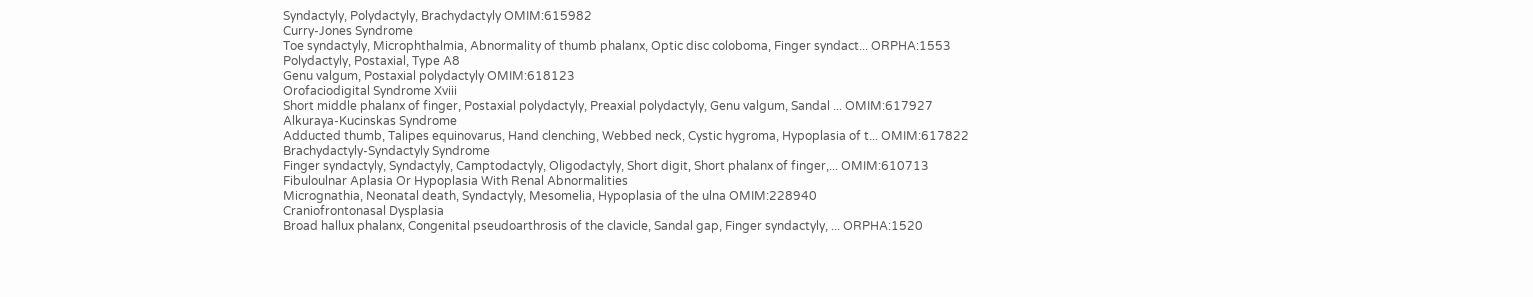Syndactyly, Polydactyly, Brachydactyly OMIM:615982
Curry-Jones Syndrome
Toe syndactyly, Microphthalmia, Abnormality of thumb phalanx, Optic disc coloboma, Finger syndact... ORPHA:1553
Polydactyly, Postaxial, Type A8
Genu valgum, Postaxial polydactyly OMIM:618123
Orofaciodigital Syndrome Xviii
Short middle phalanx of finger, Postaxial polydactyly, Preaxial polydactyly, Genu valgum, Sandal ... OMIM:617927
Alkuraya-Kucinskas Syndrome
Adducted thumb, Talipes equinovarus, Hand clenching, Webbed neck, Cystic hygroma, Hypoplasia of t... OMIM:617822
Brachydactyly-Syndactyly Syndrome
Finger syndactyly, Syndactyly, Camptodactyly, Oligodactyly, Short digit, Short phalanx of finger,... OMIM:610713
Fibuloulnar Aplasia Or Hypoplasia With Renal Abnormalities
Micrognathia, Neonatal death, Syndactyly, Mesomelia, Hypoplasia of the ulna OMIM:228940
Craniofrontonasal Dysplasia
Broad hallux phalanx, Congenital pseudoarthrosis of the clavicle, Sandal gap, Finger syndactyly, ... ORPHA:1520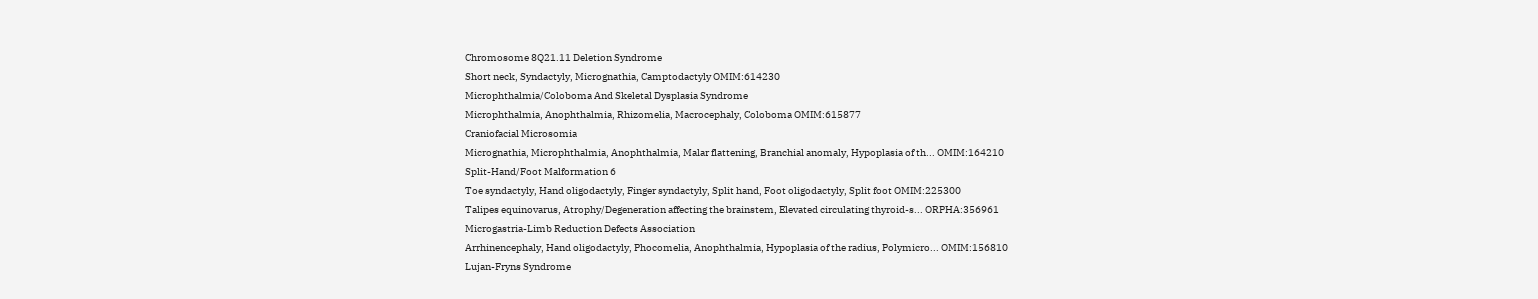Chromosome 8Q21.11 Deletion Syndrome
Short neck, Syndactyly, Micrognathia, Camptodactyly OMIM:614230
Microphthalmia/Coloboma And Skeletal Dysplasia Syndrome
Microphthalmia, Anophthalmia, Rhizomelia, Macrocephaly, Coloboma OMIM:615877
Craniofacial Microsomia
Micrognathia, Microphthalmia, Anophthalmia, Malar flattening, Branchial anomaly, Hypoplasia of th... OMIM:164210
Split-Hand/Foot Malformation 6
Toe syndactyly, Hand oligodactyly, Finger syndactyly, Split hand, Foot oligodactyly, Split foot OMIM:225300
Talipes equinovarus, Atrophy/Degeneration affecting the brainstem, Elevated circulating thyroid-s... ORPHA:356961
Microgastria-Limb Reduction Defects Association
Arrhinencephaly, Hand oligodactyly, Phocomelia, Anophthalmia, Hypoplasia of the radius, Polymicro... OMIM:156810
Lujan-Fryns Syndrome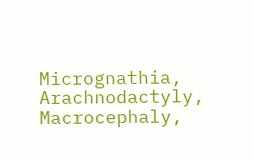Micrognathia, Arachnodactyly, Macrocephaly,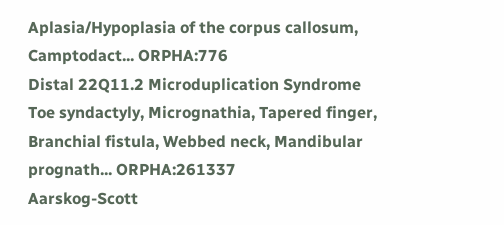Aplasia/Hypoplasia of the corpus callosum, Camptodact... ORPHA:776
Distal 22Q11.2 Microduplication Syndrome
Toe syndactyly, Micrognathia, Tapered finger, Branchial fistula, Webbed neck, Mandibular prognath... ORPHA:261337
Aarskog-Scott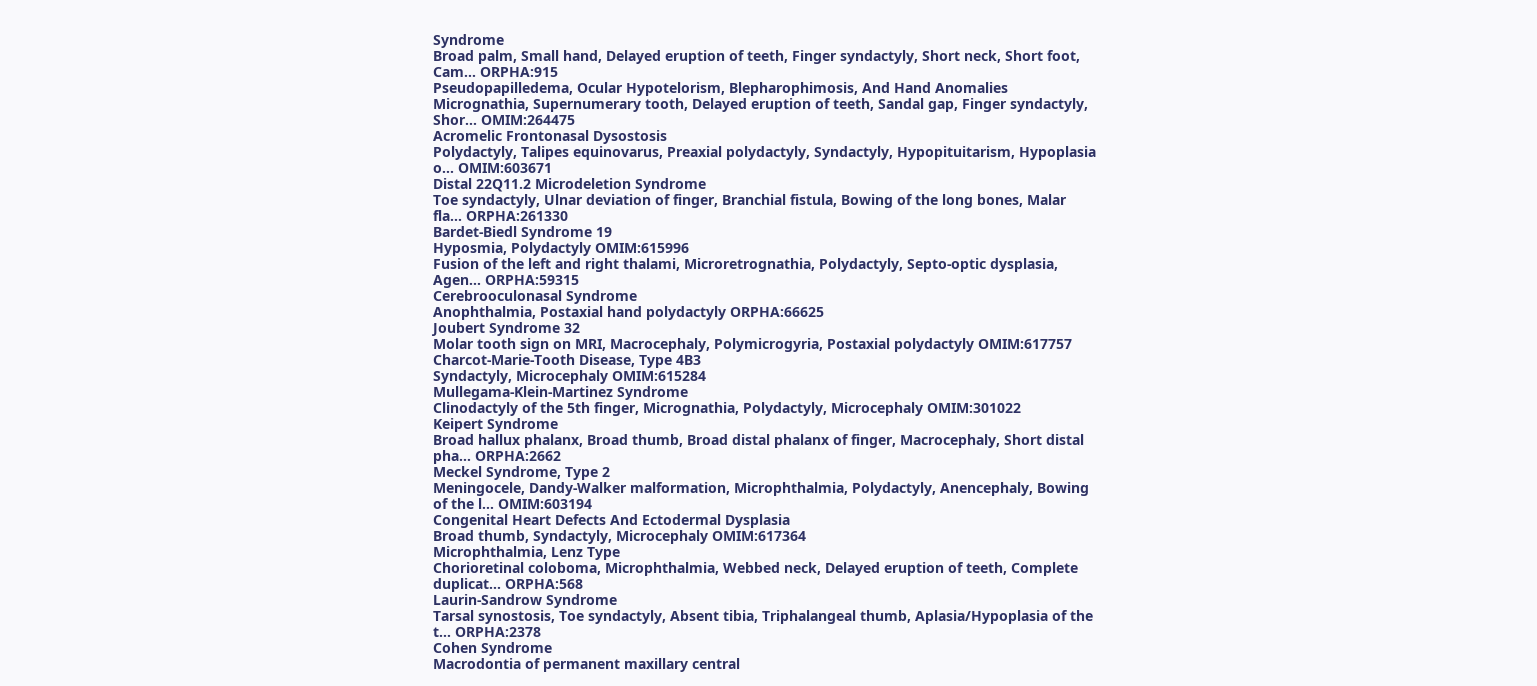Syndrome
Broad palm, Small hand, Delayed eruption of teeth, Finger syndactyly, Short neck, Short foot, Cam... ORPHA:915
Pseudopapilledema, Ocular Hypotelorism, Blepharophimosis, And Hand Anomalies
Micrognathia, Supernumerary tooth, Delayed eruption of teeth, Sandal gap, Finger syndactyly, Shor... OMIM:264475
Acromelic Frontonasal Dysostosis
Polydactyly, Talipes equinovarus, Preaxial polydactyly, Syndactyly, Hypopituitarism, Hypoplasia o... OMIM:603671
Distal 22Q11.2 Microdeletion Syndrome
Toe syndactyly, Ulnar deviation of finger, Branchial fistula, Bowing of the long bones, Malar fla... ORPHA:261330
Bardet-Biedl Syndrome 19
Hyposmia, Polydactyly OMIM:615996
Fusion of the left and right thalami, Microretrognathia, Polydactyly, Septo-optic dysplasia, Agen... ORPHA:59315
Cerebrooculonasal Syndrome
Anophthalmia, Postaxial hand polydactyly ORPHA:66625
Joubert Syndrome 32
Molar tooth sign on MRI, Macrocephaly, Polymicrogyria, Postaxial polydactyly OMIM:617757
Charcot-Marie-Tooth Disease, Type 4B3
Syndactyly, Microcephaly OMIM:615284
Mullegama-Klein-Martinez Syndrome
Clinodactyly of the 5th finger, Micrognathia, Polydactyly, Microcephaly OMIM:301022
Keipert Syndrome
Broad hallux phalanx, Broad thumb, Broad distal phalanx of finger, Macrocephaly, Short distal pha... ORPHA:2662
Meckel Syndrome, Type 2
Meningocele, Dandy-Walker malformation, Microphthalmia, Polydactyly, Anencephaly, Bowing of the l... OMIM:603194
Congenital Heart Defects And Ectodermal Dysplasia
Broad thumb, Syndactyly, Microcephaly OMIM:617364
Microphthalmia, Lenz Type
Chorioretinal coloboma, Microphthalmia, Webbed neck, Delayed eruption of teeth, Complete duplicat... ORPHA:568
Laurin-Sandrow Syndrome
Tarsal synostosis, Toe syndactyly, Absent tibia, Triphalangeal thumb, Aplasia/Hypoplasia of the t... ORPHA:2378
Cohen Syndrome
Macrodontia of permanent maxillary central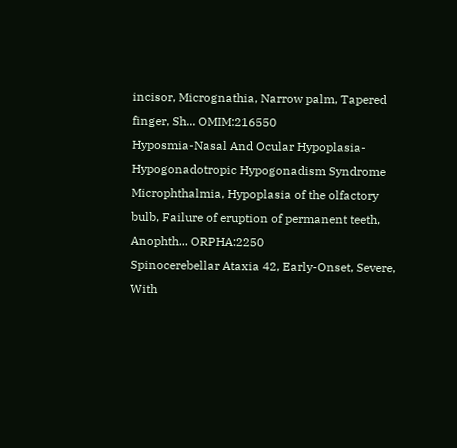incisor, Micrognathia, Narrow palm, Tapered finger, Sh... OMIM:216550
Hyposmia-Nasal And Ocular Hypoplasia-Hypogonadotropic Hypogonadism Syndrome
Microphthalmia, Hypoplasia of the olfactory bulb, Failure of eruption of permanent teeth, Anophth... ORPHA:2250
Spinocerebellar Ataxia 42, Early-Onset, Severe, With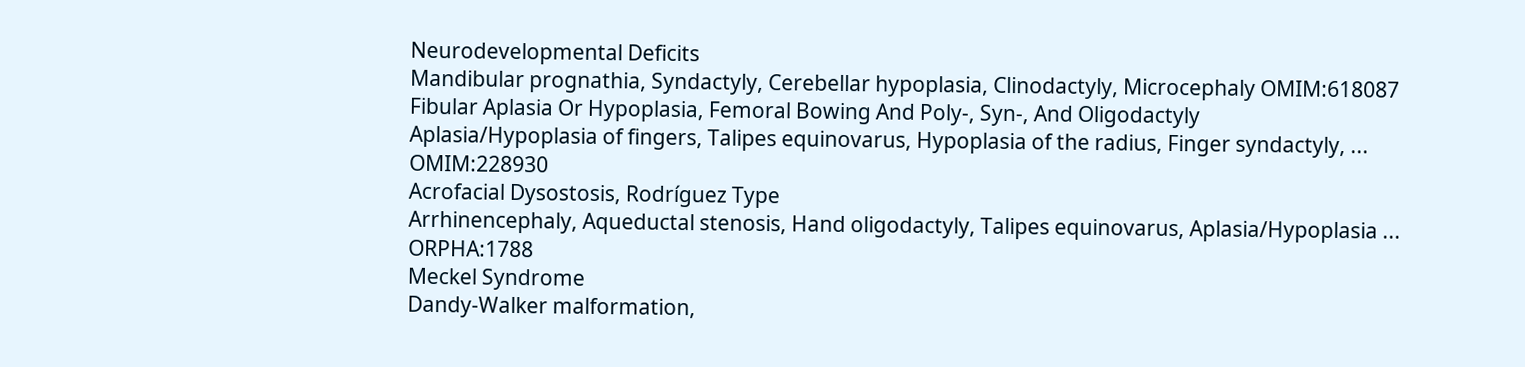Neurodevelopmental Deficits
Mandibular prognathia, Syndactyly, Cerebellar hypoplasia, Clinodactyly, Microcephaly OMIM:618087
Fibular Aplasia Or Hypoplasia, Femoral Bowing And Poly-, Syn-, And Oligodactyly
Aplasia/Hypoplasia of fingers, Talipes equinovarus, Hypoplasia of the radius, Finger syndactyly, ... OMIM:228930
Acrofacial Dysostosis, Rodríguez Type
Arrhinencephaly, Aqueductal stenosis, Hand oligodactyly, Talipes equinovarus, Aplasia/Hypoplasia ... ORPHA:1788
Meckel Syndrome
Dandy-Walker malformation,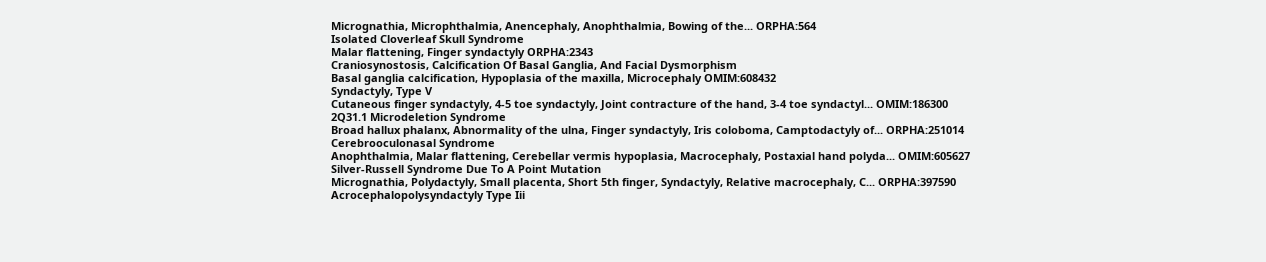Micrognathia, Microphthalmia, Anencephaly, Anophthalmia, Bowing of the... ORPHA:564
Isolated Cloverleaf Skull Syndrome
Malar flattening, Finger syndactyly ORPHA:2343
Craniosynostosis, Calcification Of Basal Ganglia, And Facial Dysmorphism
Basal ganglia calcification, Hypoplasia of the maxilla, Microcephaly OMIM:608432
Syndactyly, Type V
Cutaneous finger syndactyly, 4-5 toe syndactyly, Joint contracture of the hand, 3-4 toe syndactyl... OMIM:186300
2Q31.1 Microdeletion Syndrome
Broad hallux phalanx, Abnormality of the ulna, Finger syndactyly, Iris coloboma, Camptodactyly of... ORPHA:251014
Cerebrooculonasal Syndrome
Anophthalmia, Malar flattening, Cerebellar vermis hypoplasia, Macrocephaly, Postaxial hand polyda... OMIM:605627
Silver-Russell Syndrome Due To A Point Mutation
Micrognathia, Polydactyly, Small placenta, Short 5th finger, Syndactyly, Relative macrocephaly, C... ORPHA:397590
Acrocephalopolysyndactyly Type Iii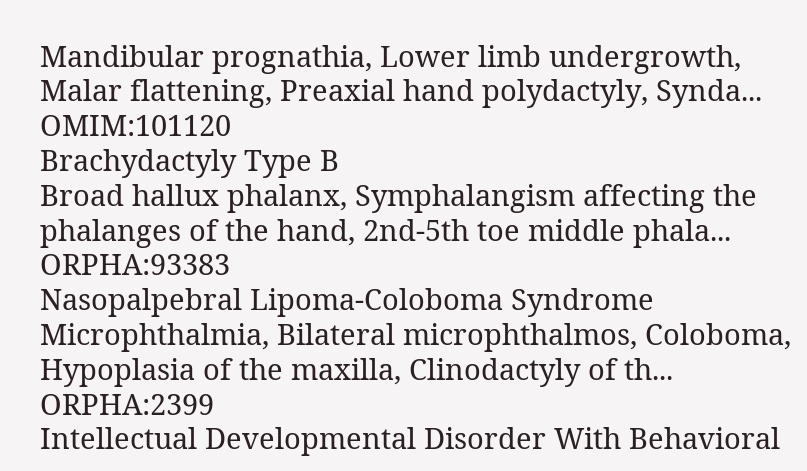Mandibular prognathia, Lower limb undergrowth, Malar flattening, Preaxial hand polydactyly, Synda... OMIM:101120
Brachydactyly Type B
Broad hallux phalanx, Symphalangism affecting the phalanges of the hand, 2nd-5th toe middle phala... ORPHA:93383
Nasopalpebral Lipoma-Coloboma Syndrome
Microphthalmia, Bilateral microphthalmos, Coloboma, Hypoplasia of the maxilla, Clinodactyly of th... ORPHA:2399
Intellectual Developmental Disorder With Behavioral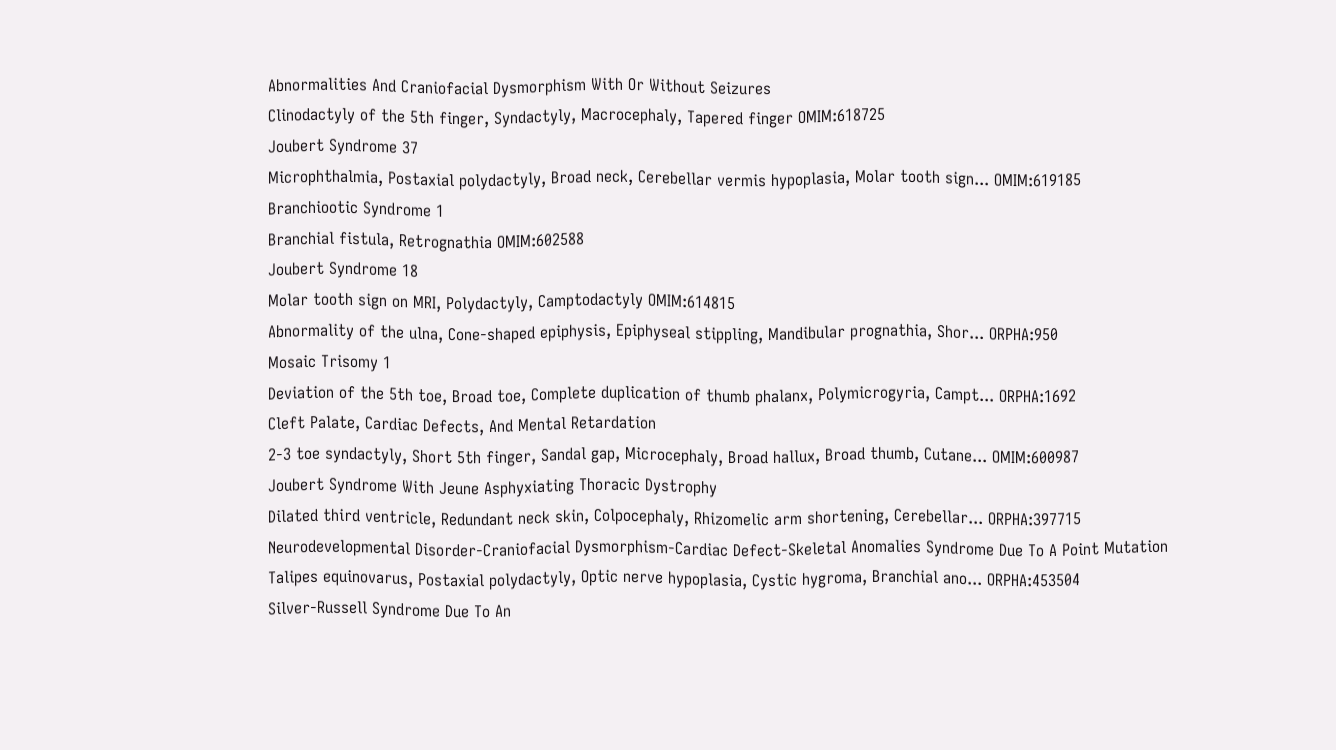Abnormalities And Craniofacial Dysmorphism With Or Without Seizures
Clinodactyly of the 5th finger, Syndactyly, Macrocephaly, Tapered finger OMIM:618725
Joubert Syndrome 37
Microphthalmia, Postaxial polydactyly, Broad neck, Cerebellar vermis hypoplasia, Molar tooth sign... OMIM:619185
Branchiootic Syndrome 1
Branchial fistula, Retrognathia OMIM:602588
Joubert Syndrome 18
Molar tooth sign on MRI, Polydactyly, Camptodactyly OMIM:614815
Abnormality of the ulna, Cone-shaped epiphysis, Epiphyseal stippling, Mandibular prognathia, Shor... ORPHA:950
Mosaic Trisomy 1
Deviation of the 5th toe, Broad toe, Complete duplication of thumb phalanx, Polymicrogyria, Campt... ORPHA:1692
Cleft Palate, Cardiac Defects, And Mental Retardation
2-3 toe syndactyly, Short 5th finger, Sandal gap, Microcephaly, Broad hallux, Broad thumb, Cutane... OMIM:600987
Joubert Syndrome With Jeune Asphyxiating Thoracic Dystrophy
Dilated third ventricle, Redundant neck skin, Colpocephaly, Rhizomelic arm shortening, Cerebellar... ORPHA:397715
Neurodevelopmental Disorder-Craniofacial Dysmorphism-Cardiac Defect-Skeletal Anomalies Syndrome Due To A Point Mutation
Talipes equinovarus, Postaxial polydactyly, Optic nerve hypoplasia, Cystic hygroma, Branchial ano... ORPHA:453504
Silver-Russell Syndrome Due To An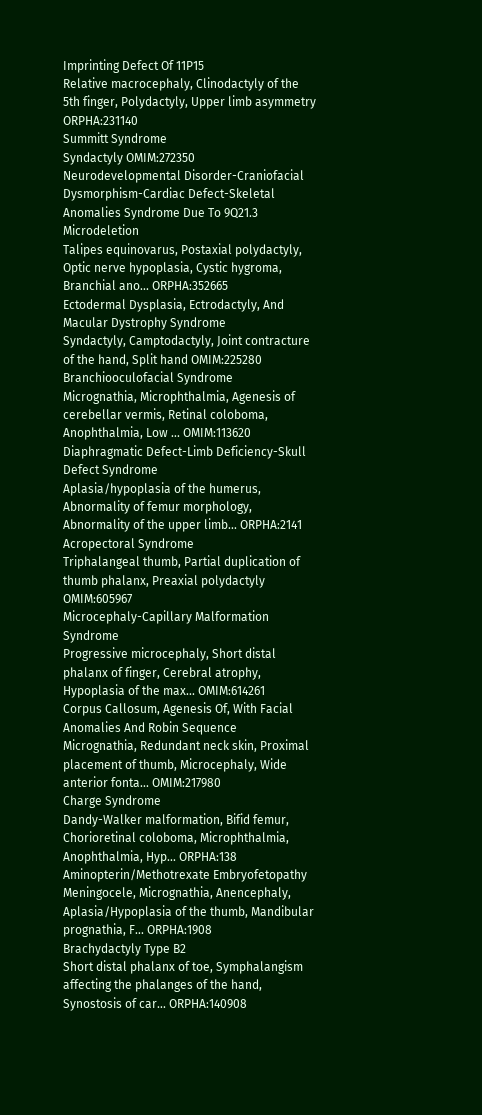Imprinting Defect Of 11P15
Relative macrocephaly, Clinodactyly of the 5th finger, Polydactyly, Upper limb asymmetry ORPHA:231140
Summitt Syndrome
Syndactyly OMIM:272350
Neurodevelopmental Disorder-Craniofacial Dysmorphism-Cardiac Defect-Skeletal Anomalies Syndrome Due To 9Q21.3 Microdeletion
Talipes equinovarus, Postaxial polydactyly, Optic nerve hypoplasia, Cystic hygroma, Branchial ano... ORPHA:352665
Ectodermal Dysplasia, Ectrodactyly, And Macular Dystrophy Syndrome
Syndactyly, Camptodactyly, Joint contracture of the hand, Split hand OMIM:225280
Branchiooculofacial Syndrome
Micrognathia, Microphthalmia, Agenesis of cerebellar vermis, Retinal coloboma, Anophthalmia, Low ... OMIM:113620
Diaphragmatic Defect-Limb Deficiency-Skull Defect Syndrome
Aplasia/hypoplasia of the humerus, Abnormality of femur morphology, Abnormality of the upper limb... ORPHA:2141
Acropectoral Syndrome
Triphalangeal thumb, Partial duplication of thumb phalanx, Preaxial polydactyly OMIM:605967
Microcephaly-Capillary Malformation Syndrome
Progressive microcephaly, Short distal phalanx of finger, Cerebral atrophy, Hypoplasia of the max... OMIM:614261
Corpus Callosum, Agenesis Of, With Facial Anomalies And Robin Sequence
Micrognathia, Redundant neck skin, Proximal placement of thumb, Microcephaly, Wide anterior fonta... OMIM:217980
Charge Syndrome
Dandy-Walker malformation, Bifid femur, Chorioretinal coloboma, Microphthalmia, Anophthalmia, Hyp... ORPHA:138
Aminopterin/Methotrexate Embryofetopathy
Meningocele, Micrognathia, Anencephaly, Aplasia/Hypoplasia of the thumb, Mandibular prognathia, F... ORPHA:1908
Brachydactyly Type B2
Short distal phalanx of toe, Symphalangism affecting the phalanges of the hand, Synostosis of car... ORPHA:140908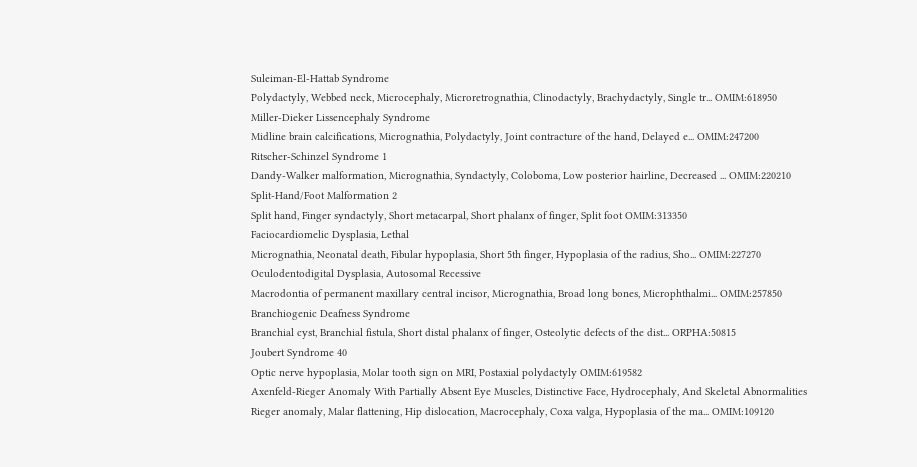Suleiman-El-Hattab Syndrome
Polydactyly, Webbed neck, Microcephaly, Microretrognathia, Clinodactyly, Brachydactyly, Single tr... OMIM:618950
Miller-Dieker Lissencephaly Syndrome
Midline brain calcifications, Micrognathia, Polydactyly, Joint contracture of the hand, Delayed e... OMIM:247200
Ritscher-Schinzel Syndrome 1
Dandy-Walker malformation, Micrognathia, Syndactyly, Coloboma, Low posterior hairline, Decreased ... OMIM:220210
Split-Hand/Foot Malformation 2
Split hand, Finger syndactyly, Short metacarpal, Short phalanx of finger, Split foot OMIM:313350
Faciocardiomelic Dysplasia, Lethal
Micrognathia, Neonatal death, Fibular hypoplasia, Short 5th finger, Hypoplasia of the radius, Sho... OMIM:227270
Oculodentodigital Dysplasia, Autosomal Recessive
Macrodontia of permanent maxillary central incisor, Micrognathia, Broad long bones, Microphthalmi... OMIM:257850
Branchiogenic Deafness Syndrome
Branchial cyst, Branchial fistula, Short distal phalanx of finger, Osteolytic defects of the dist... ORPHA:50815
Joubert Syndrome 40
Optic nerve hypoplasia, Molar tooth sign on MRI, Postaxial polydactyly OMIM:619582
Axenfeld-Rieger Anomaly With Partially Absent Eye Muscles, Distinctive Face, Hydrocephaly, And Skeletal Abnormalities
Rieger anomaly, Malar flattening, Hip dislocation, Macrocephaly, Coxa valga, Hypoplasia of the ma... OMIM:109120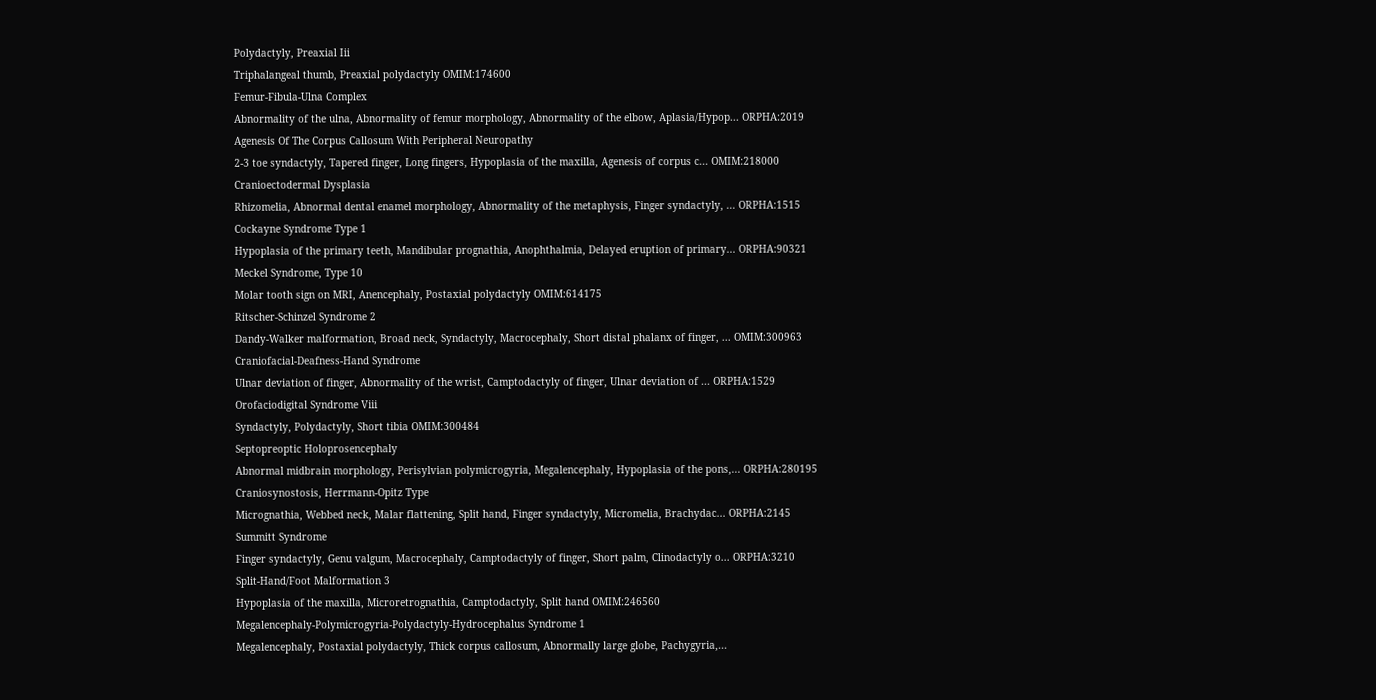Polydactyly, Preaxial Iii
Triphalangeal thumb, Preaxial polydactyly OMIM:174600
Femur-Fibula-Ulna Complex
Abnormality of the ulna, Abnormality of femur morphology, Abnormality of the elbow, Aplasia/Hypop... ORPHA:2019
Agenesis Of The Corpus Callosum With Peripheral Neuropathy
2-3 toe syndactyly, Tapered finger, Long fingers, Hypoplasia of the maxilla, Agenesis of corpus c... OMIM:218000
Cranioectodermal Dysplasia
Rhizomelia, Abnormal dental enamel morphology, Abnormality of the metaphysis, Finger syndactyly, ... ORPHA:1515
Cockayne Syndrome Type 1
Hypoplasia of the primary teeth, Mandibular prognathia, Anophthalmia, Delayed eruption of primary... ORPHA:90321
Meckel Syndrome, Type 10
Molar tooth sign on MRI, Anencephaly, Postaxial polydactyly OMIM:614175
Ritscher-Schinzel Syndrome 2
Dandy-Walker malformation, Broad neck, Syndactyly, Macrocephaly, Short distal phalanx of finger, ... OMIM:300963
Craniofacial-Deafness-Hand Syndrome
Ulnar deviation of finger, Abnormality of the wrist, Camptodactyly of finger, Ulnar deviation of ... ORPHA:1529
Orofaciodigital Syndrome Viii
Syndactyly, Polydactyly, Short tibia OMIM:300484
Septopreoptic Holoprosencephaly
Abnormal midbrain morphology, Perisylvian polymicrogyria, Megalencephaly, Hypoplasia of the pons,... ORPHA:280195
Craniosynostosis, Herrmann-Opitz Type
Micrognathia, Webbed neck, Malar flattening, Split hand, Finger syndactyly, Micromelia, Brachydac... ORPHA:2145
Summitt Syndrome
Finger syndactyly, Genu valgum, Macrocephaly, Camptodactyly of finger, Short palm, Clinodactyly o... ORPHA:3210
Split-Hand/Foot Malformation 3
Hypoplasia of the maxilla, Microretrognathia, Camptodactyly, Split hand OMIM:246560
Megalencephaly-Polymicrogyria-Polydactyly-Hydrocephalus Syndrome 1
Megalencephaly, Postaxial polydactyly, Thick corpus callosum, Abnormally large globe, Pachygyria,...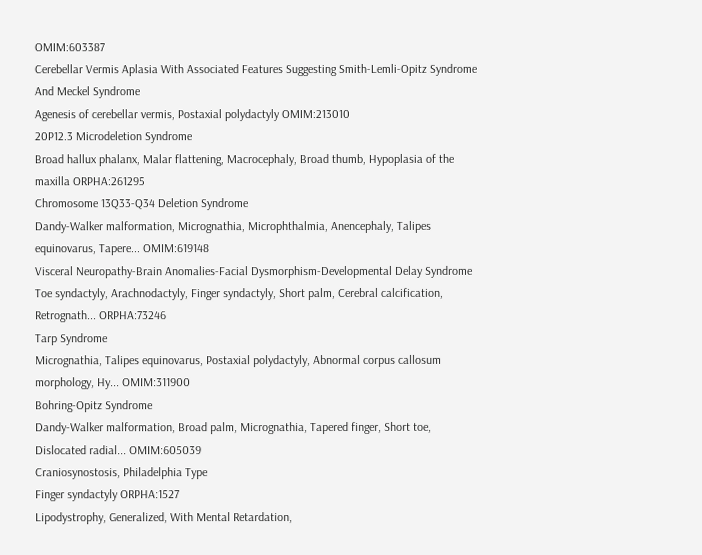OMIM:603387
Cerebellar Vermis Aplasia With Associated Features Suggesting Smith-Lemli-Opitz Syndrome And Meckel Syndrome
Agenesis of cerebellar vermis, Postaxial polydactyly OMIM:213010
20P12.3 Microdeletion Syndrome
Broad hallux phalanx, Malar flattening, Macrocephaly, Broad thumb, Hypoplasia of the maxilla ORPHA:261295
Chromosome 13Q33-Q34 Deletion Syndrome
Dandy-Walker malformation, Micrognathia, Microphthalmia, Anencephaly, Talipes equinovarus, Tapere... OMIM:619148
Visceral Neuropathy-Brain Anomalies-Facial Dysmorphism-Developmental Delay Syndrome
Toe syndactyly, Arachnodactyly, Finger syndactyly, Short palm, Cerebral calcification, Retrognath... ORPHA:73246
Tarp Syndrome
Micrognathia, Talipes equinovarus, Postaxial polydactyly, Abnormal corpus callosum morphology, Hy... OMIM:311900
Bohring-Opitz Syndrome
Dandy-Walker malformation, Broad palm, Micrognathia, Tapered finger, Short toe, Dislocated radial... OMIM:605039
Craniosynostosis, Philadelphia Type
Finger syndactyly ORPHA:1527
Lipodystrophy, Generalized, With Mental Retardation,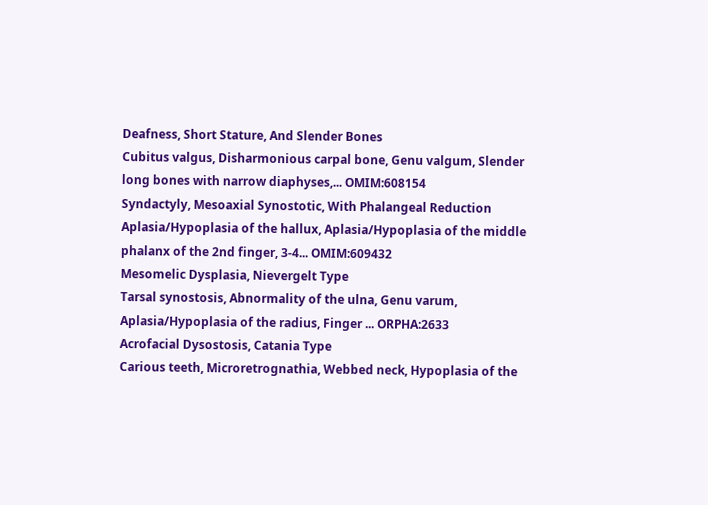Deafness, Short Stature, And Slender Bones
Cubitus valgus, Disharmonious carpal bone, Genu valgum, Slender long bones with narrow diaphyses,... OMIM:608154
Syndactyly, Mesoaxial Synostotic, With Phalangeal Reduction
Aplasia/Hypoplasia of the hallux, Aplasia/Hypoplasia of the middle phalanx of the 2nd finger, 3-4... OMIM:609432
Mesomelic Dysplasia, Nievergelt Type
Tarsal synostosis, Abnormality of the ulna, Genu varum, Aplasia/Hypoplasia of the radius, Finger ... ORPHA:2633
Acrofacial Dysostosis, Catania Type
Carious teeth, Microretrognathia, Webbed neck, Hypoplasia of the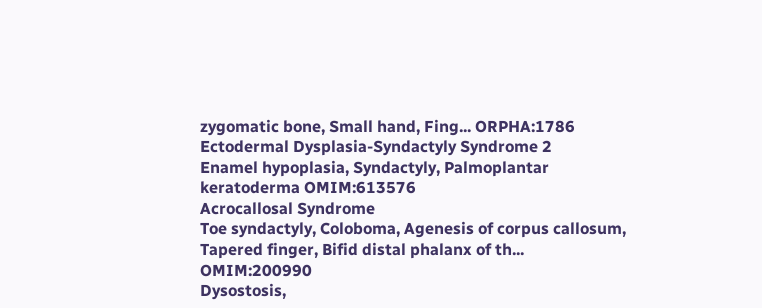zygomatic bone, Small hand, Fing... ORPHA:1786
Ectodermal Dysplasia-Syndactyly Syndrome 2
Enamel hypoplasia, Syndactyly, Palmoplantar keratoderma OMIM:613576
Acrocallosal Syndrome
Toe syndactyly, Coloboma, Agenesis of corpus callosum, Tapered finger, Bifid distal phalanx of th... OMIM:200990
Dysostosis,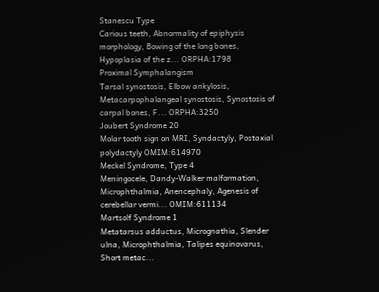Stanescu Type
Carious teeth, Abnormality of epiphysis morphology, Bowing of the long bones, Hypoplasia of the z... ORPHA:1798
Proximal Symphalangism
Tarsal synostosis, Elbow ankylosis, Metacarpophalangeal synostosis, Synostosis of carpal bones, F... ORPHA:3250
Joubert Syndrome 20
Molar tooth sign on MRI, Syndactyly, Postaxial polydactyly OMIM:614970
Meckel Syndrome, Type 4
Meningocele, Dandy-Walker malformation, Microphthalmia, Anencephaly, Agenesis of cerebellar vermi... OMIM:611134
Martsolf Syndrome 1
Metatarsus adductus, Micrognathia, Slender ulna, Microphthalmia, Talipes equinovarus, Short metac...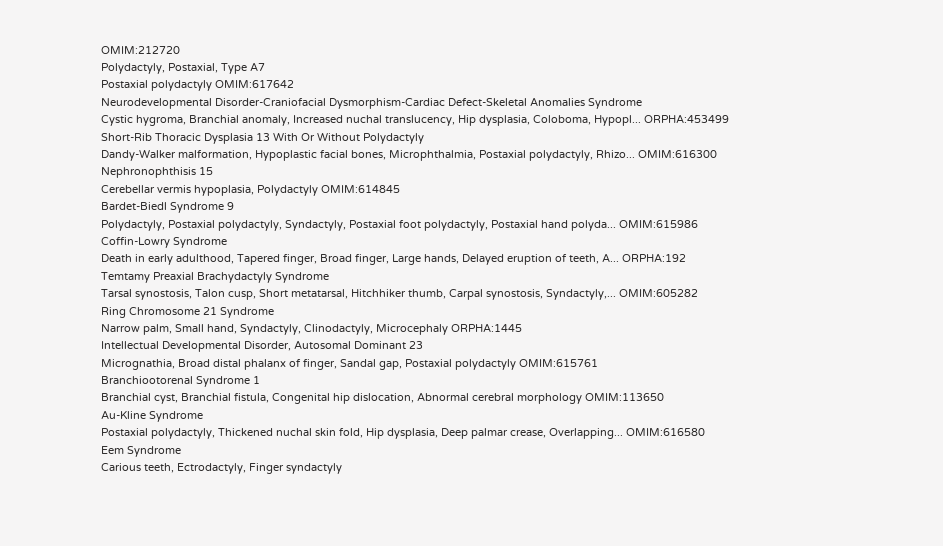OMIM:212720
Polydactyly, Postaxial, Type A7
Postaxial polydactyly OMIM:617642
Neurodevelopmental Disorder-Craniofacial Dysmorphism-Cardiac Defect-Skeletal Anomalies Syndrome
Cystic hygroma, Branchial anomaly, Increased nuchal translucency, Hip dysplasia, Coloboma, Hypopl... ORPHA:453499
Short-Rib Thoracic Dysplasia 13 With Or Without Polydactyly
Dandy-Walker malformation, Hypoplastic facial bones, Microphthalmia, Postaxial polydactyly, Rhizo... OMIM:616300
Nephronophthisis 15
Cerebellar vermis hypoplasia, Polydactyly OMIM:614845
Bardet-Biedl Syndrome 9
Polydactyly, Postaxial polydactyly, Syndactyly, Postaxial foot polydactyly, Postaxial hand polyda... OMIM:615986
Coffin-Lowry Syndrome
Death in early adulthood, Tapered finger, Broad finger, Large hands, Delayed eruption of teeth, A... ORPHA:192
Temtamy Preaxial Brachydactyly Syndrome
Tarsal synostosis, Talon cusp, Short metatarsal, Hitchhiker thumb, Carpal synostosis, Syndactyly,... OMIM:605282
Ring Chromosome 21 Syndrome
Narrow palm, Small hand, Syndactyly, Clinodactyly, Microcephaly ORPHA:1445
Intellectual Developmental Disorder, Autosomal Dominant 23
Micrognathia, Broad distal phalanx of finger, Sandal gap, Postaxial polydactyly OMIM:615761
Branchiootorenal Syndrome 1
Branchial cyst, Branchial fistula, Congenital hip dislocation, Abnormal cerebral morphology OMIM:113650
Au-Kline Syndrome
Postaxial polydactyly, Thickened nuchal skin fold, Hip dysplasia, Deep palmar crease, Overlapping... OMIM:616580
Eem Syndrome
Carious teeth, Ectrodactyly, Finger syndactyly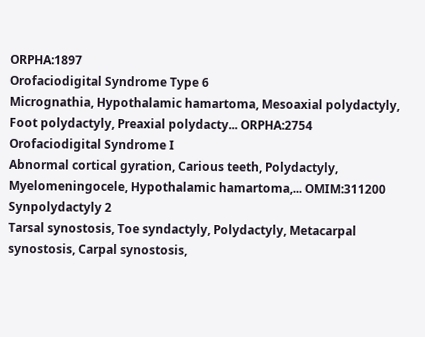ORPHA:1897
Orofaciodigital Syndrome Type 6
Micrognathia, Hypothalamic hamartoma, Mesoaxial polydactyly, Foot polydactyly, Preaxial polydacty... ORPHA:2754
Orofaciodigital Syndrome I
Abnormal cortical gyration, Carious teeth, Polydactyly, Myelomeningocele, Hypothalamic hamartoma,... OMIM:311200
Synpolydactyly 2
Tarsal synostosis, Toe syndactyly, Polydactyly, Metacarpal synostosis, Carpal synostosis,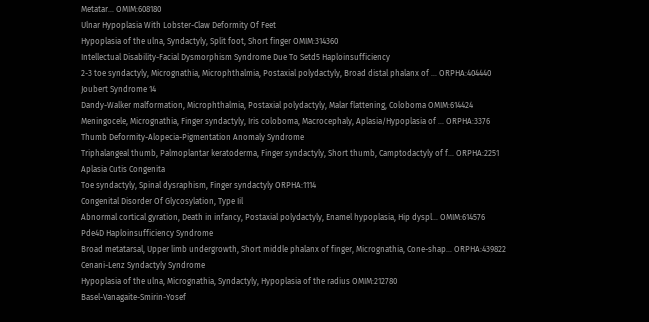Metatar... OMIM:608180
Ulnar Hypoplasia With Lobster-Claw Deformity Of Feet
Hypoplasia of the ulna, Syndactyly, Split foot, Short finger OMIM:314360
Intellectual Disability-Facial Dysmorphism Syndrome Due To Setd5 Haploinsufficiency
2-3 toe syndactyly, Micrognathia, Microphthalmia, Postaxial polydactyly, Broad distal phalanx of ... ORPHA:404440
Joubert Syndrome 14
Dandy-Walker malformation, Microphthalmia, Postaxial polydactyly, Malar flattening, Coloboma OMIM:614424
Meningocele, Micrognathia, Finger syndactyly, Iris coloboma, Macrocephaly, Aplasia/Hypoplasia of ... ORPHA:3376
Thumb Deformity-Alopecia-Pigmentation Anomaly Syndrome
Triphalangeal thumb, Palmoplantar keratoderma, Finger syndactyly, Short thumb, Camptodactyly of f... ORPHA:2251
Aplasia Cutis Congenita
Toe syndactyly, Spinal dysraphism, Finger syndactyly ORPHA:1114
Congenital Disorder Of Glycosylation, Type Iil
Abnormal cortical gyration, Death in infancy, Postaxial polydactyly, Enamel hypoplasia, Hip dyspl... OMIM:614576
Pde4D Haploinsufficiency Syndrome
Broad metatarsal, Upper limb undergrowth, Short middle phalanx of finger, Micrognathia, Cone-shap... ORPHA:439822
Cenani-Lenz Syndactyly Syndrome
Hypoplasia of the ulna, Micrognathia, Syndactyly, Hypoplasia of the radius OMIM:212780
Basel-Vanagaite-Smirin-Yosef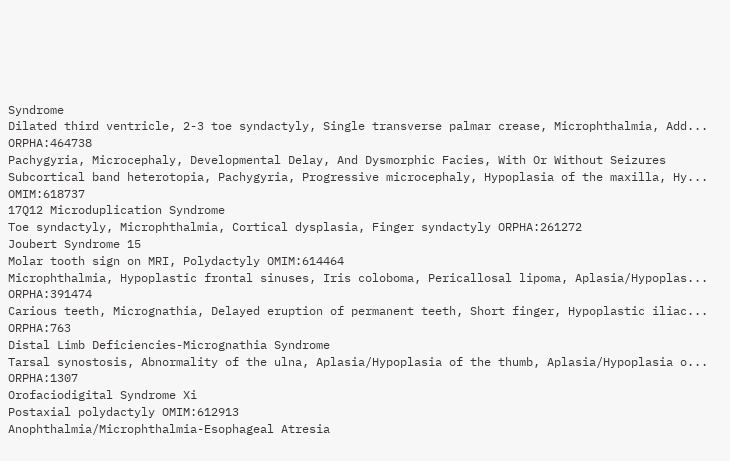Syndrome
Dilated third ventricle, 2-3 toe syndactyly, Single transverse palmar crease, Microphthalmia, Add... ORPHA:464738
Pachygyria, Microcephaly, Developmental Delay, And Dysmorphic Facies, With Or Without Seizures
Subcortical band heterotopia, Pachygyria, Progressive microcephaly, Hypoplasia of the maxilla, Hy... OMIM:618737
17Q12 Microduplication Syndrome
Toe syndactyly, Microphthalmia, Cortical dysplasia, Finger syndactyly ORPHA:261272
Joubert Syndrome 15
Molar tooth sign on MRI, Polydactyly OMIM:614464
Microphthalmia, Hypoplastic frontal sinuses, Iris coloboma, Pericallosal lipoma, Aplasia/Hypoplas... ORPHA:391474
Carious teeth, Micrognathia, Delayed eruption of permanent teeth, Short finger, Hypoplastic iliac... ORPHA:763
Distal Limb Deficiencies-Micrognathia Syndrome
Tarsal synostosis, Abnormality of the ulna, Aplasia/Hypoplasia of the thumb, Aplasia/Hypoplasia o... ORPHA:1307
Orofaciodigital Syndrome Xi
Postaxial polydactyly OMIM:612913
Anophthalmia/Microphthalmia-Esophageal Atresia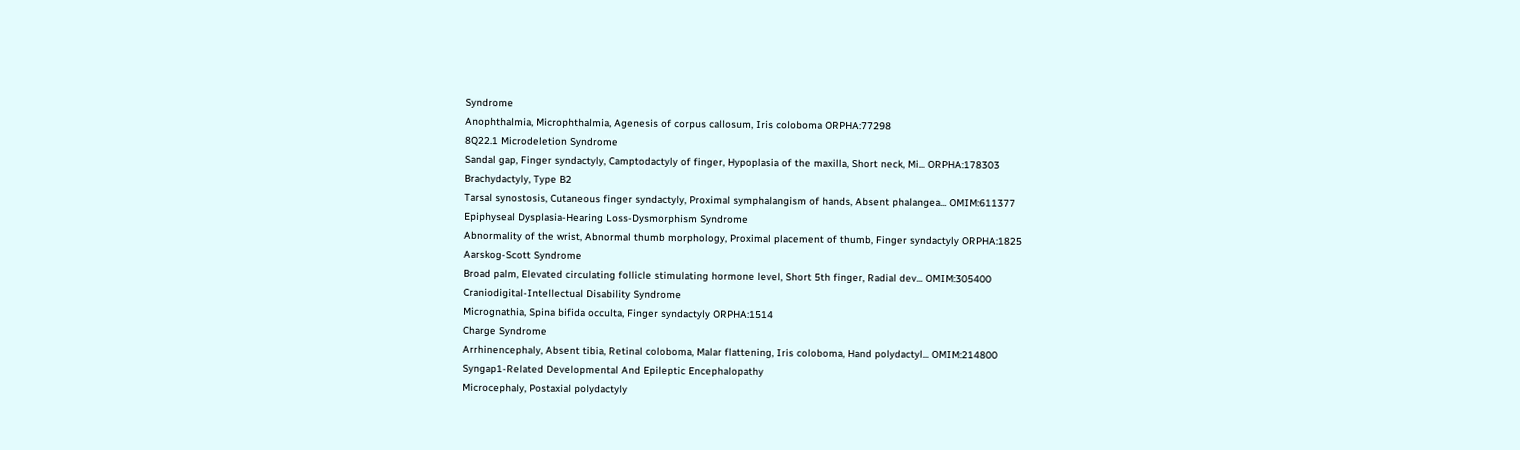Syndrome
Anophthalmia, Microphthalmia, Agenesis of corpus callosum, Iris coloboma ORPHA:77298
8Q22.1 Microdeletion Syndrome
Sandal gap, Finger syndactyly, Camptodactyly of finger, Hypoplasia of the maxilla, Short neck, Mi... ORPHA:178303
Brachydactyly, Type B2
Tarsal synostosis, Cutaneous finger syndactyly, Proximal symphalangism of hands, Absent phalangea... OMIM:611377
Epiphyseal Dysplasia-Hearing Loss-Dysmorphism Syndrome
Abnormality of the wrist, Abnormal thumb morphology, Proximal placement of thumb, Finger syndactyly ORPHA:1825
Aarskog-Scott Syndrome
Broad palm, Elevated circulating follicle stimulating hormone level, Short 5th finger, Radial dev... OMIM:305400
Craniodigital-Intellectual Disability Syndrome
Micrognathia, Spina bifida occulta, Finger syndactyly ORPHA:1514
Charge Syndrome
Arrhinencephaly, Absent tibia, Retinal coloboma, Malar flattening, Iris coloboma, Hand polydactyl... OMIM:214800
Syngap1-Related Developmental And Epileptic Encephalopathy
Microcephaly, Postaxial polydactyly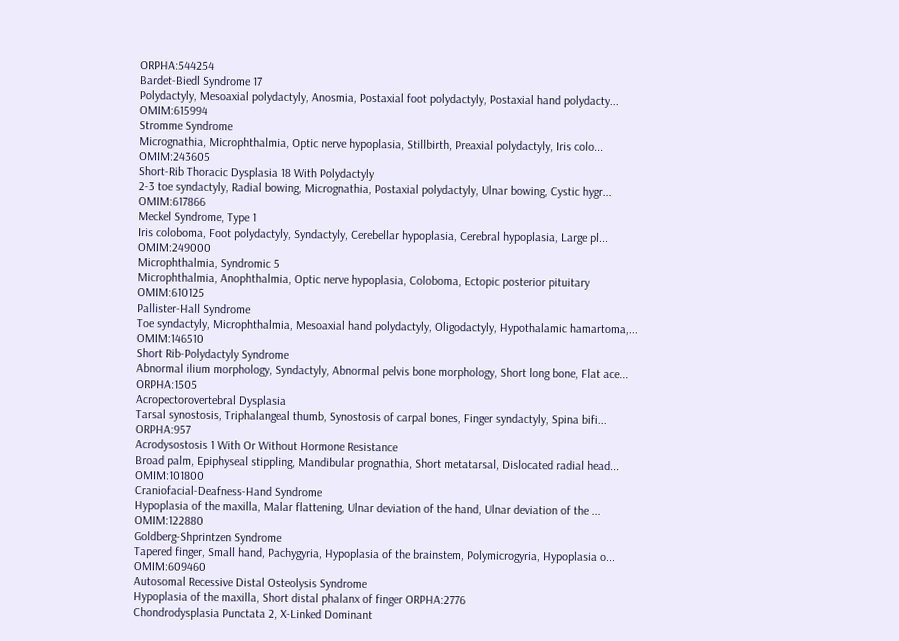ORPHA:544254
Bardet-Biedl Syndrome 17
Polydactyly, Mesoaxial polydactyly, Anosmia, Postaxial foot polydactyly, Postaxial hand polydacty... OMIM:615994
Stromme Syndrome
Micrognathia, Microphthalmia, Optic nerve hypoplasia, Stillbirth, Preaxial polydactyly, Iris colo... OMIM:243605
Short-Rib Thoracic Dysplasia 18 With Polydactyly
2-3 toe syndactyly, Radial bowing, Micrognathia, Postaxial polydactyly, Ulnar bowing, Cystic hygr... OMIM:617866
Meckel Syndrome, Type 1
Iris coloboma, Foot polydactyly, Syndactyly, Cerebellar hypoplasia, Cerebral hypoplasia, Large pl... OMIM:249000
Microphthalmia, Syndromic 5
Microphthalmia, Anophthalmia, Optic nerve hypoplasia, Coloboma, Ectopic posterior pituitary OMIM:610125
Pallister-Hall Syndrome
Toe syndactyly, Microphthalmia, Mesoaxial hand polydactyly, Oligodactyly, Hypothalamic hamartoma,... OMIM:146510
Short Rib-Polydactyly Syndrome
Abnormal ilium morphology, Syndactyly, Abnormal pelvis bone morphology, Short long bone, Flat ace... ORPHA:1505
Acropectorovertebral Dysplasia
Tarsal synostosis, Triphalangeal thumb, Synostosis of carpal bones, Finger syndactyly, Spina bifi... ORPHA:957
Acrodysostosis 1 With Or Without Hormone Resistance
Broad palm, Epiphyseal stippling, Mandibular prognathia, Short metatarsal, Dislocated radial head... OMIM:101800
Craniofacial-Deafness-Hand Syndrome
Hypoplasia of the maxilla, Malar flattening, Ulnar deviation of the hand, Ulnar deviation of the ... OMIM:122880
Goldberg-Shprintzen Syndrome
Tapered finger, Small hand, Pachygyria, Hypoplasia of the brainstem, Polymicrogyria, Hypoplasia o... OMIM:609460
Autosomal Recessive Distal Osteolysis Syndrome
Hypoplasia of the maxilla, Short distal phalanx of finger ORPHA:2776
Chondrodysplasia Punctata 2, X-Linked Dominant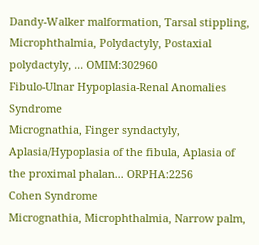Dandy-Walker malformation, Tarsal stippling, Microphthalmia, Polydactyly, Postaxial polydactyly, ... OMIM:302960
Fibulo-Ulnar Hypoplasia-Renal Anomalies Syndrome
Micrognathia, Finger syndactyly, Aplasia/Hypoplasia of the fibula, Aplasia of the proximal phalan... ORPHA:2256
Cohen Syndrome
Micrognathia, Microphthalmia, Narrow palm,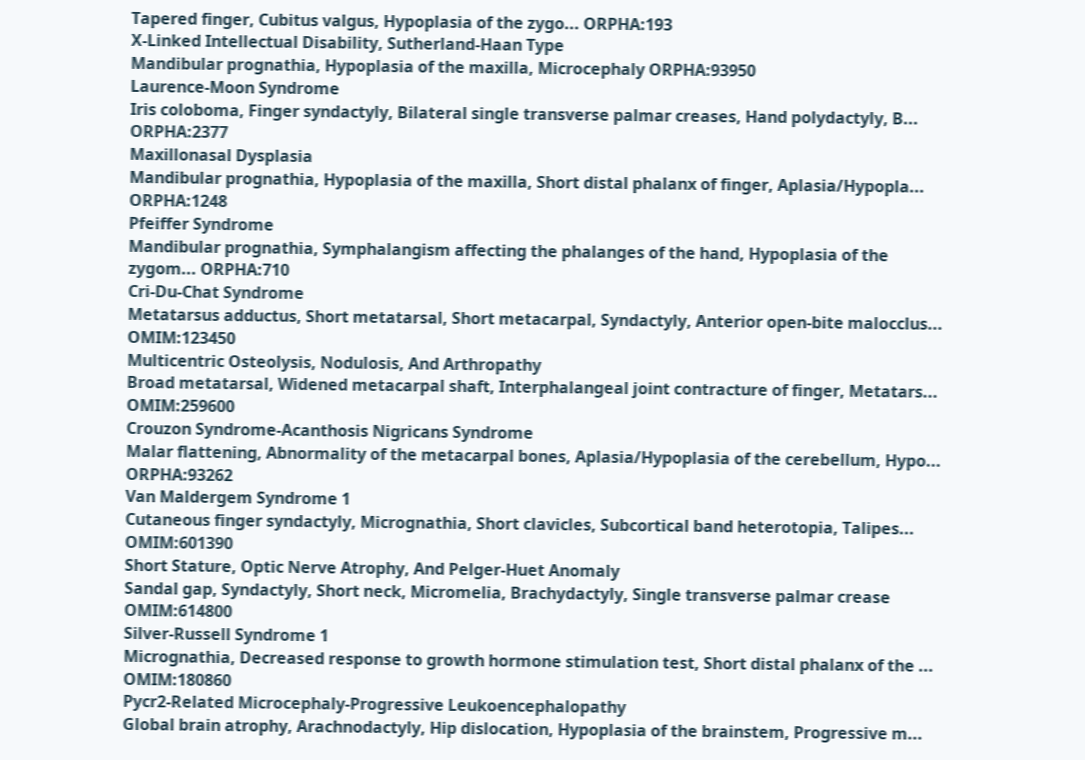Tapered finger, Cubitus valgus, Hypoplasia of the zygo... ORPHA:193
X-Linked Intellectual Disability, Sutherland-Haan Type
Mandibular prognathia, Hypoplasia of the maxilla, Microcephaly ORPHA:93950
Laurence-Moon Syndrome
Iris coloboma, Finger syndactyly, Bilateral single transverse palmar creases, Hand polydactyly, B... ORPHA:2377
Maxillonasal Dysplasia
Mandibular prognathia, Hypoplasia of the maxilla, Short distal phalanx of finger, Aplasia/Hypopla... ORPHA:1248
Pfeiffer Syndrome
Mandibular prognathia, Symphalangism affecting the phalanges of the hand, Hypoplasia of the zygom... ORPHA:710
Cri-Du-Chat Syndrome
Metatarsus adductus, Short metatarsal, Short metacarpal, Syndactyly, Anterior open-bite malocclus... OMIM:123450
Multicentric Osteolysis, Nodulosis, And Arthropathy
Broad metatarsal, Widened metacarpal shaft, Interphalangeal joint contracture of finger, Metatars... OMIM:259600
Crouzon Syndrome-Acanthosis Nigricans Syndrome
Malar flattening, Abnormality of the metacarpal bones, Aplasia/Hypoplasia of the cerebellum, Hypo... ORPHA:93262
Van Maldergem Syndrome 1
Cutaneous finger syndactyly, Micrognathia, Short clavicles, Subcortical band heterotopia, Talipes... OMIM:601390
Short Stature, Optic Nerve Atrophy, And Pelger-Huet Anomaly
Sandal gap, Syndactyly, Short neck, Micromelia, Brachydactyly, Single transverse palmar crease OMIM:614800
Silver-Russell Syndrome 1
Micrognathia, Decreased response to growth hormone stimulation test, Short distal phalanx of the ... OMIM:180860
Pycr2-Related Microcephaly-Progressive Leukoencephalopathy
Global brain atrophy, Arachnodactyly, Hip dislocation, Hypoplasia of the brainstem, Progressive m...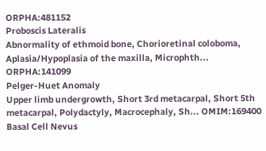ORPHA:481152
Proboscis Lateralis
Abnormality of ethmoid bone, Chorioretinal coloboma, Aplasia/Hypoplasia of the maxilla, Microphth... ORPHA:141099
Pelger-Huet Anomaly
Upper limb undergrowth, Short 3rd metacarpal, Short 5th metacarpal, Polydactyly, Macrocephaly, Sh... OMIM:169400
Basal Cell Nevus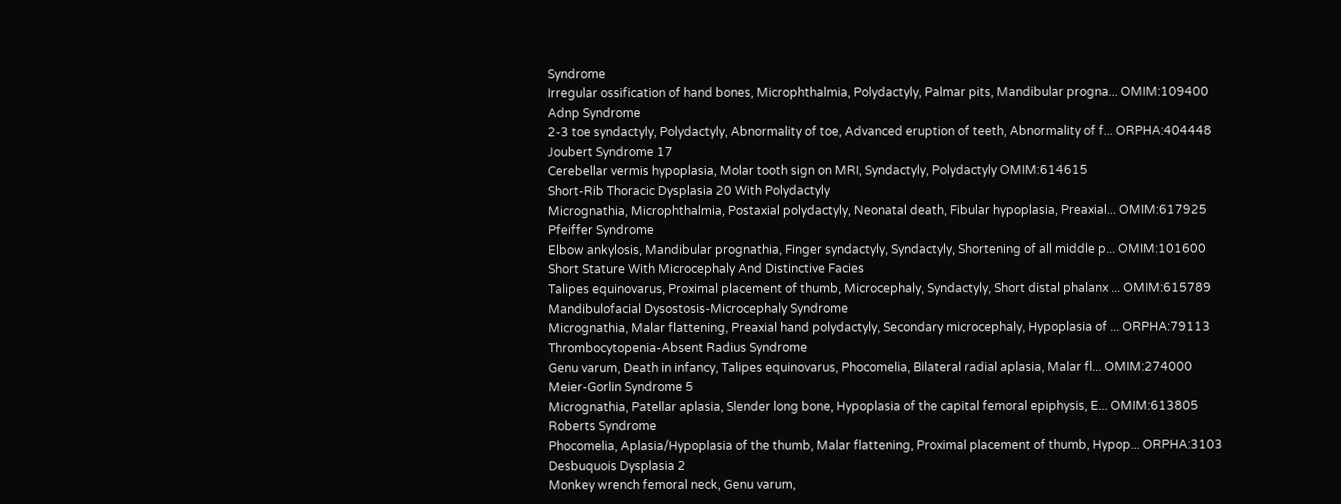Syndrome
Irregular ossification of hand bones, Microphthalmia, Polydactyly, Palmar pits, Mandibular progna... OMIM:109400
Adnp Syndrome
2-3 toe syndactyly, Polydactyly, Abnormality of toe, Advanced eruption of teeth, Abnormality of f... ORPHA:404448
Joubert Syndrome 17
Cerebellar vermis hypoplasia, Molar tooth sign on MRI, Syndactyly, Polydactyly OMIM:614615
Short-Rib Thoracic Dysplasia 20 With Polydactyly
Micrognathia, Microphthalmia, Postaxial polydactyly, Neonatal death, Fibular hypoplasia, Preaxial... OMIM:617925
Pfeiffer Syndrome
Elbow ankylosis, Mandibular prognathia, Finger syndactyly, Syndactyly, Shortening of all middle p... OMIM:101600
Short Stature With Microcephaly And Distinctive Facies
Talipes equinovarus, Proximal placement of thumb, Microcephaly, Syndactyly, Short distal phalanx ... OMIM:615789
Mandibulofacial Dysostosis-Microcephaly Syndrome
Micrognathia, Malar flattening, Preaxial hand polydactyly, Secondary microcephaly, Hypoplasia of ... ORPHA:79113
Thrombocytopenia-Absent Radius Syndrome
Genu varum, Death in infancy, Talipes equinovarus, Phocomelia, Bilateral radial aplasia, Malar fl... OMIM:274000
Meier-Gorlin Syndrome 5
Micrognathia, Patellar aplasia, Slender long bone, Hypoplasia of the capital femoral epiphysis, E... OMIM:613805
Roberts Syndrome
Phocomelia, Aplasia/Hypoplasia of the thumb, Malar flattening, Proximal placement of thumb, Hypop... ORPHA:3103
Desbuquois Dysplasia 2
Monkey wrench femoral neck, Genu varum,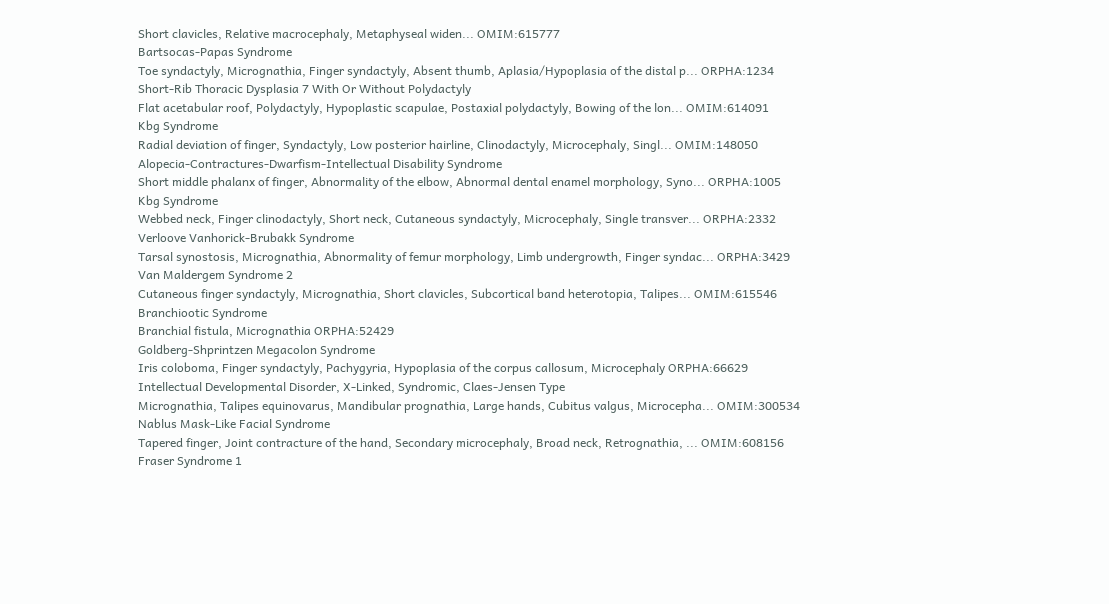Short clavicles, Relative macrocephaly, Metaphyseal widen... OMIM:615777
Bartsocas-Papas Syndrome
Toe syndactyly, Micrognathia, Finger syndactyly, Absent thumb, Aplasia/Hypoplasia of the distal p... ORPHA:1234
Short-Rib Thoracic Dysplasia 7 With Or Without Polydactyly
Flat acetabular roof, Polydactyly, Hypoplastic scapulae, Postaxial polydactyly, Bowing of the lon... OMIM:614091
Kbg Syndrome
Radial deviation of finger, Syndactyly, Low posterior hairline, Clinodactyly, Microcephaly, Singl... OMIM:148050
Alopecia-Contractures-Dwarfism-Intellectual Disability Syndrome
Short middle phalanx of finger, Abnormality of the elbow, Abnormal dental enamel morphology, Syno... ORPHA:1005
Kbg Syndrome
Webbed neck, Finger clinodactyly, Short neck, Cutaneous syndactyly, Microcephaly, Single transver... ORPHA:2332
Verloove Vanhorick-Brubakk Syndrome
Tarsal synostosis, Micrognathia, Abnormality of femur morphology, Limb undergrowth, Finger syndac... ORPHA:3429
Van Maldergem Syndrome 2
Cutaneous finger syndactyly, Micrognathia, Short clavicles, Subcortical band heterotopia, Talipes... OMIM:615546
Branchiootic Syndrome
Branchial fistula, Micrognathia ORPHA:52429
Goldberg-Shprintzen Megacolon Syndrome
Iris coloboma, Finger syndactyly, Pachygyria, Hypoplasia of the corpus callosum, Microcephaly ORPHA:66629
Intellectual Developmental Disorder, X-Linked, Syndromic, Claes-Jensen Type
Micrognathia, Talipes equinovarus, Mandibular prognathia, Large hands, Cubitus valgus, Microcepha... OMIM:300534
Nablus Mask-Like Facial Syndrome
Tapered finger, Joint contracture of the hand, Secondary microcephaly, Broad neck, Retrognathia, ... OMIM:608156
Fraser Syndrome 1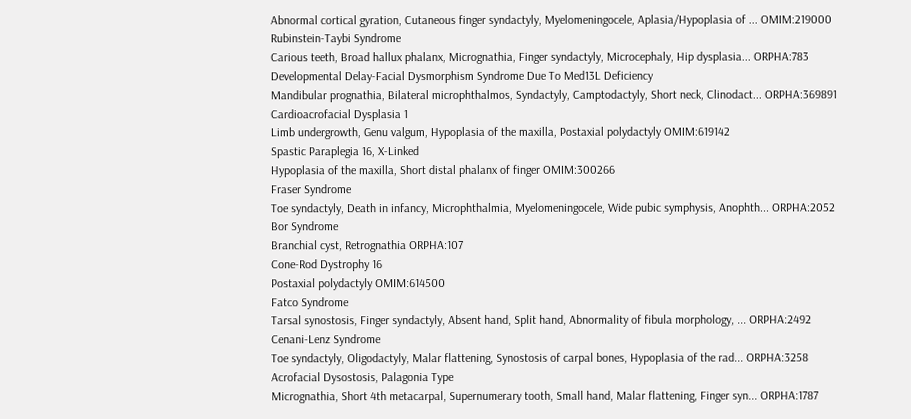Abnormal cortical gyration, Cutaneous finger syndactyly, Myelomeningocele, Aplasia/Hypoplasia of ... OMIM:219000
Rubinstein-Taybi Syndrome
Carious teeth, Broad hallux phalanx, Micrognathia, Finger syndactyly, Microcephaly, Hip dysplasia... ORPHA:783
Developmental Delay-Facial Dysmorphism Syndrome Due To Med13L Deficiency
Mandibular prognathia, Bilateral microphthalmos, Syndactyly, Camptodactyly, Short neck, Clinodact... ORPHA:369891
Cardioacrofacial Dysplasia 1
Limb undergrowth, Genu valgum, Hypoplasia of the maxilla, Postaxial polydactyly OMIM:619142
Spastic Paraplegia 16, X-Linked
Hypoplasia of the maxilla, Short distal phalanx of finger OMIM:300266
Fraser Syndrome
Toe syndactyly, Death in infancy, Microphthalmia, Myelomeningocele, Wide pubic symphysis, Anophth... ORPHA:2052
Bor Syndrome
Branchial cyst, Retrognathia ORPHA:107
Cone-Rod Dystrophy 16
Postaxial polydactyly OMIM:614500
Fatco Syndrome
Tarsal synostosis, Finger syndactyly, Absent hand, Split hand, Abnormality of fibula morphology, ... ORPHA:2492
Cenani-Lenz Syndrome
Toe syndactyly, Oligodactyly, Malar flattening, Synostosis of carpal bones, Hypoplasia of the rad... ORPHA:3258
Acrofacial Dysostosis, Palagonia Type
Micrognathia, Short 4th metacarpal, Supernumerary tooth, Small hand, Malar flattening, Finger syn... ORPHA:1787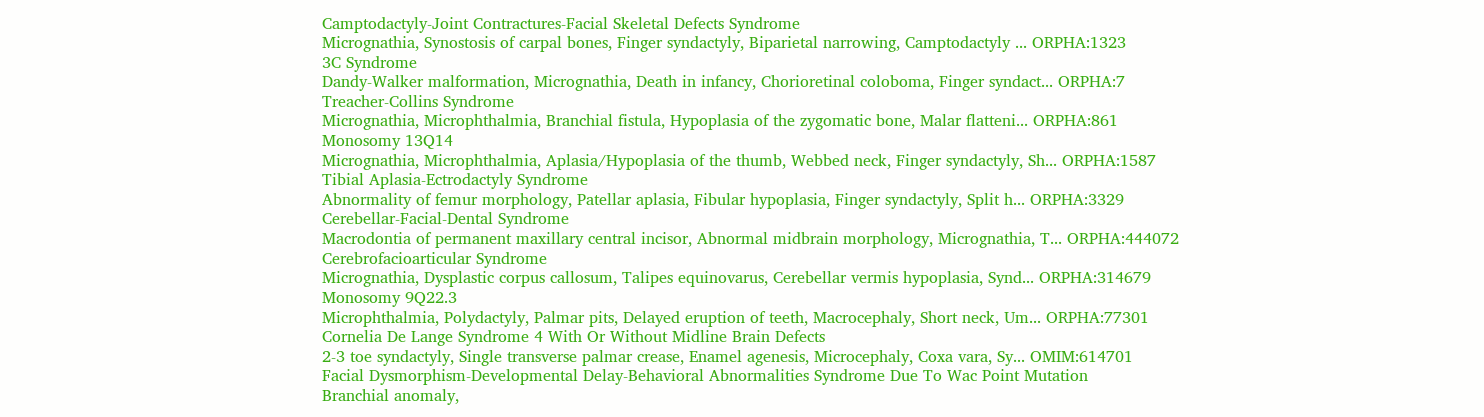Camptodactyly-Joint Contractures-Facial Skeletal Defects Syndrome
Micrognathia, Synostosis of carpal bones, Finger syndactyly, Biparietal narrowing, Camptodactyly ... ORPHA:1323
3C Syndrome
Dandy-Walker malformation, Micrognathia, Death in infancy, Chorioretinal coloboma, Finger syndact... ORPHA:7
Treacher-Collins Syndrome
Micrognathia, Microphthalmia, Branchial fistula, Hypoplasia of the zygomatic bone, Malar flatteni... ORPHA:861
Monosomy 13Q14
Micrognathia, Microphthalmia, Aplasia/Hypoplasia of the thumb, Webbed neck, Finger syndactyly, Sh... ORPHA:1587
Tibial Aplasia-Ectrodactyly Syndrome
Abnormality of femur morphology, Patellar aplasia, Fibular hypoplasia, Finger syndactyly, Split h... ORPHA:3329
Cerebellar-Facial-Dental Syndrome
Macrodontia of permanent maxillary central incisor, Abnormal midbrain morphology, Micrognathia, T... ORPHA:444072
Cerebrofacioarticular Syndrome
Micrognathia, Dysplastic corpus callosum, Talipes equinovarus, Cerebellar vermis hypoplasia, Synd... ORPHA:314679
Monosomy 9Q22.3
Microphthalmia, Polydactyly, Palmar pits, Delayed eruption of teeth, Macrocephaly, Short neck, Um... ORPHA:77301
Cornelia De Lange Syndrome 4 With Or Without Midline Brain Defects
2-3 toe syndactyly, Single transverse palmar crease, Enamel agenesis, Microcephaly, Coxa vara, Sy... OMIM:614701
Facial Dysmorphism-Developmental Delay-Behavioral Abnormalities Syndrome Due To Wac Point Mutation
Branchial anomaly,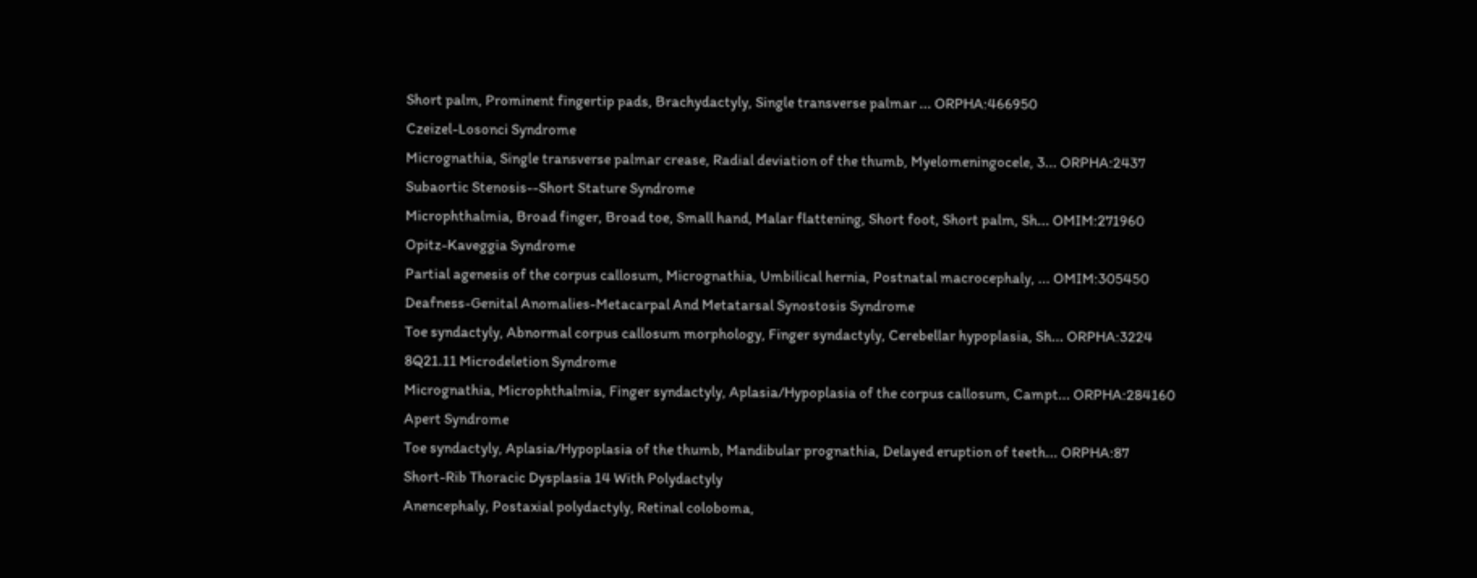Short palm, Prominent fingertip pads, Brachydactyly, Single transverse palmar ... ORPHA:466950
Czeizel-Losonci Syndrome
Micrognathia, Single transverse palmar crease, Radial deviation of the thumb, Myelomeningocele, 3... ORPHA:2437
Subaortic Stenosis--Short Stature Syndrome
Microphthalmia, Broad finger, Broad toe, Small hand, Malar flattening, Short foot, Short palm, Sh... OMIM:271960
Opitz-Kaveggia Syndrome
Partial agenesis of the corpus callosum, Micrognathia, Umbilical hernia, Postnatal macrocephaly, ... OMIM:305450
Deafness-Genital Anomalies-Metacarpal And Metatarsal Synostosis Syndrome
Toe syndactyly, Abnormal corpus callosum morphology, Finger syndactyly, Cerebellar hypoplasia, Sh... ORPHA:3224
8Q21.11 Microdeletion Syndrome
Micrognathia, Microphthalmia, Finger syndactyly, Aplasia/Hypoplasia of the corpus callosum, Campt... ORPHA:284160
Apert Syndrome
Toe syndactyly, Aplasia/Hypoplasia of the thumb, Mandibular prognathia, Delayed eruption of teeth... ORPHA:87
Short-Rib Thoracic Dysplasia 14 With Polydactyly
Anencephaly, Postaxial polydactyly, Retinal coloboma,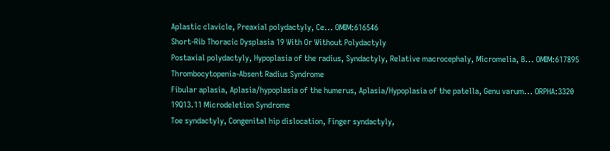Aplastic clavicle, Preaxial polydactyly, Ce... OMIM:616546
Short-Rib Thoracic Dysplasia 19 With Or Without Polydactyly
Postaxial polydactyly, Hypoplasia of the radius, Syndactyly, Relative macrocephaly, Micromelia, B... OMIM:617895
Thrombocytopenia-Absent Radius Syndrome
Fibular aplasia, Aplasia/hypoplasia of the humerus, Aplasia/Hypoplasia of the patella, Genu varum... ORPHA:3320
19Q13.11 Microdeletion Syndrome
Toe syndactyly, Congenital hip dislocation, Finger syndactyly,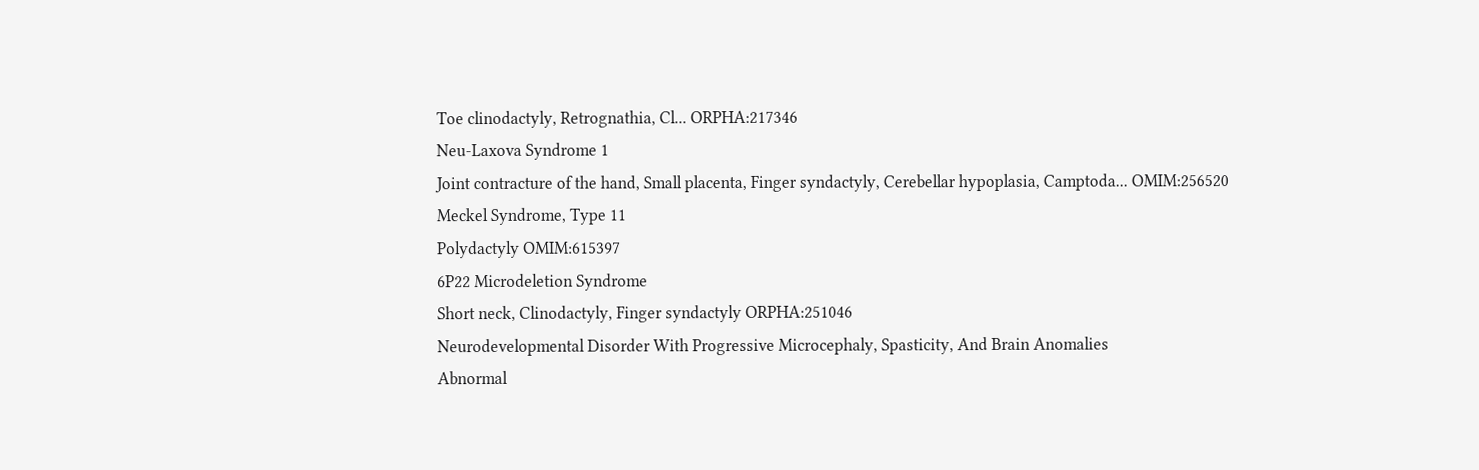Toe clinodactyly, Retrognathia, Cl... ORPHA:217346
Neu-Laxova Syndrome 1
Joint contracture of the hand, Small placenta, Finger syndactyly, Cerebellar hypoplasia, Camptoda... OMIM:256520
Meckel Syndrome, Type 11
Polydactyly OMIM:615397
6P22 Microdeletion Syndrome
Short neck, Clinodactyly, Finger syndactyly ORPHA:251046
Neurodevelopmental Disorder With Progressive Microcephaly, Spasticity, And Brain Anomalies
Abnormal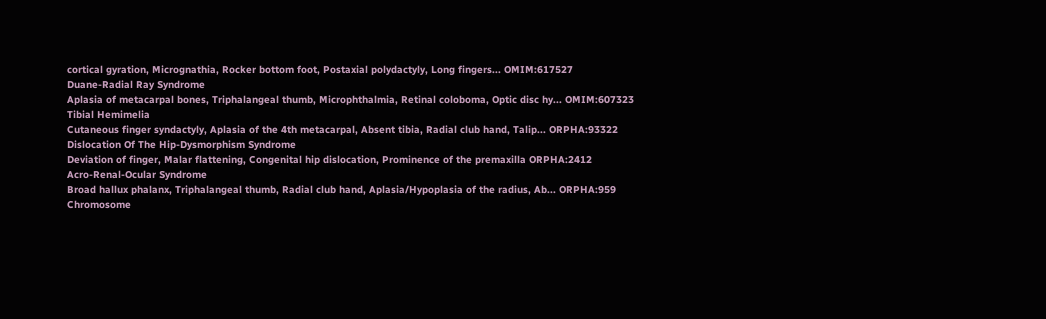cortical gyration, Micrognathia, Rocker bottom foot, Postaxial polydactyly, Long fingers... OMIM:617527
Duane-Radial Ray Syndrome
Aplasia of metacarpal bones, Triphalangeal thumb, Microphthalmia, Retinal coloboma, Optic disc hy... OMIM:607323
Tibial Hemimelia
Cutaneous finger syndactyly, Aplasia of the 4th metacarpal, Absent tibia, Radial club hand, Talip... ORPHA:93322
Dislocation Of The Hip-Dysmorphism Syndrome
Deviation of finger, Malar flattening, Congenital hip dislocation, Prominence of the premaxilla ORPHA:2412
Acro-Renal-Ocular Syndrome
Broad hallux phalanx, Triphalangeal thumb, Radial club hand, Aplasia/Hypoplasia of the radius, Ab... ORPHA:959
Chromosome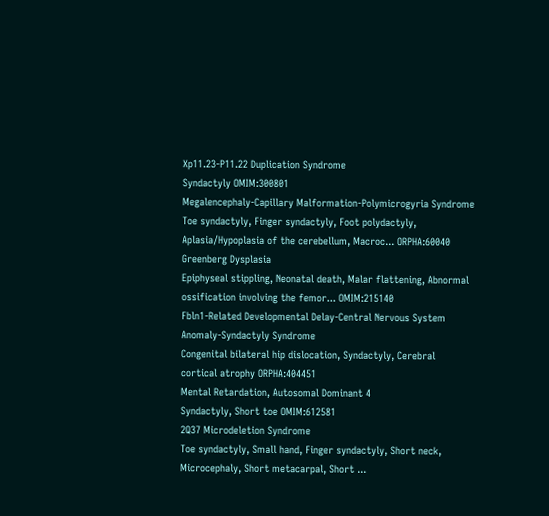Xp11.23-P11.22 Duplication Syndrome
Syndactyly OMIM:300801
Megalencephaly-Capillary Malformation-Polymicrogyria Syndrome
Toe syndactyly, Finger syndactyly, Foot polydactyly, Aplasia/Hypoplasia of the cerebellum, Macroc... ORPHA:60040
Greenberg Dysplasia
Epiphyseal stippling, Neonatal death, Malar flattening, Abnormal ossification involving the femor... OMIM:215140
Fbln1-Related Developmental Delay-Central Nervous System Anomaly-Syndactyly Syndrome
Congenital bilateral hip dislocation, Syndactyly, Cerebral cortical atrophy ORPHA:404451
Mental Retardation, Autosomal Dominant 4
Syndactyly, Short toe OMIM:612581
2Q37 Microdeletion Syndrome
Toe syndactyly, Small hand, Finger syndactyly, Short neck, Microcephaly, Short metacarpal, Short ...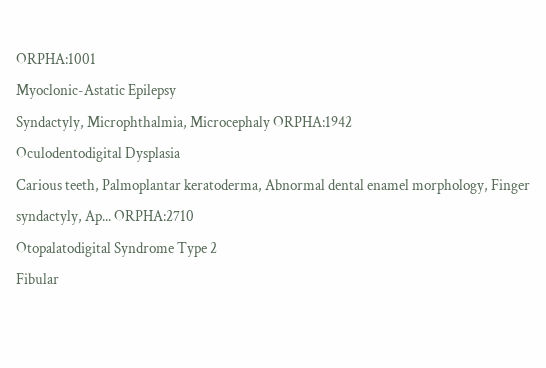ORPHA:1001
Myoclonic-Astatic Epilepsy
Syndactyly, Microphthalmia, Microcephaly ORPHA:1942
Oculodentodigital Dysplasia
Carious teeth, Palmoplantar keratoderma, Abnormal dental enamel morphology, Finger syndactyly, Ap... ORPHA:2710
Otopalatodigital Syndrome Type 2
Fibular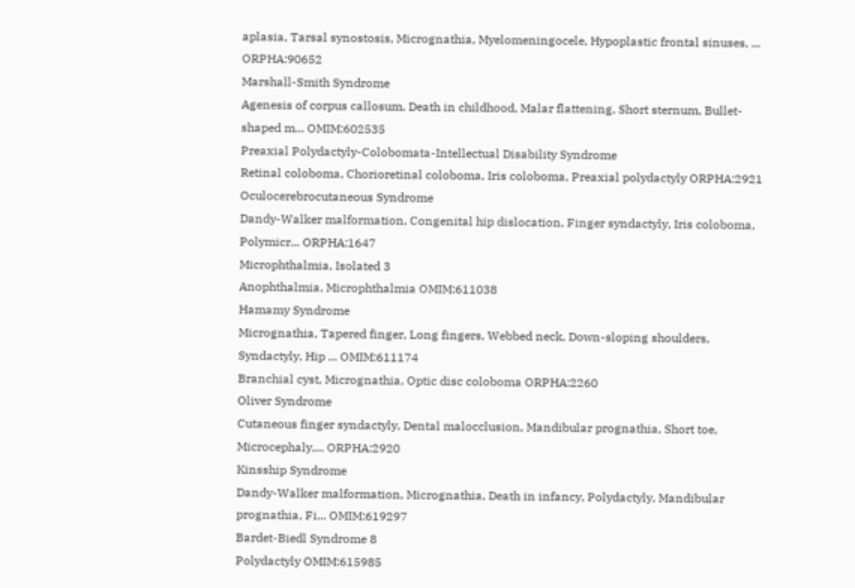aplasia, Tarsal synostosis, Micrognathia, Myelomeningocele, Hypoplastic frontal sinuses, ... ORPHA:90652
Marshall-Smith Syndrome
Agenesis of corpus callosum, Death in childhood, Malar flattening, Short sternum, Bullet-shaped m... OMIM:602535
Preaxial Polydactyly-Colobomata-Intellectual Disability Syndrome
Retinal coloboma, Chorioretinal coloboma, Iris coloboma, Preaxial polydactyly ORPHA:2921
Oculocerebrocutaneous Syndrome
Dandy-Walker malformation, Congenital hip dislocation, Finger syndactyly, Iris coloboma, Polymicr... ORPHA:1647
Microphthalmia, Isolated 3
Anophthalmia, Microphthalmia OMIM:611038
Hamamy Syndrome
Micrognathia, Tapered finger, Long fingers, Webbed neck, Down-sloping shoulders, Syndactyly, Hip ... OMIM:611174
Branchial cyst, Micrognathia, Optic disc coloboma ORPHA:2260
Oliver Syndrome
Cutaneous finger syndactyly, Dental malocclusion, Mandibular prognathia, Short toe, Microcephaly,... ORPHA:2920
Kinsship Syndrome
Dandy-Walker malformation, Micrognathia, Death in infancy, Polydactyly, Mandibular prognathia, Fi... OMIM:619297
Bardet-Biedl Syndrome 8
Polydactyly OMIM:615985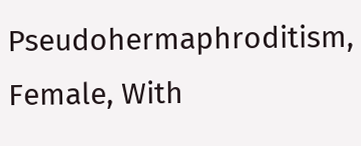Pseudohermaphroditism, Female, With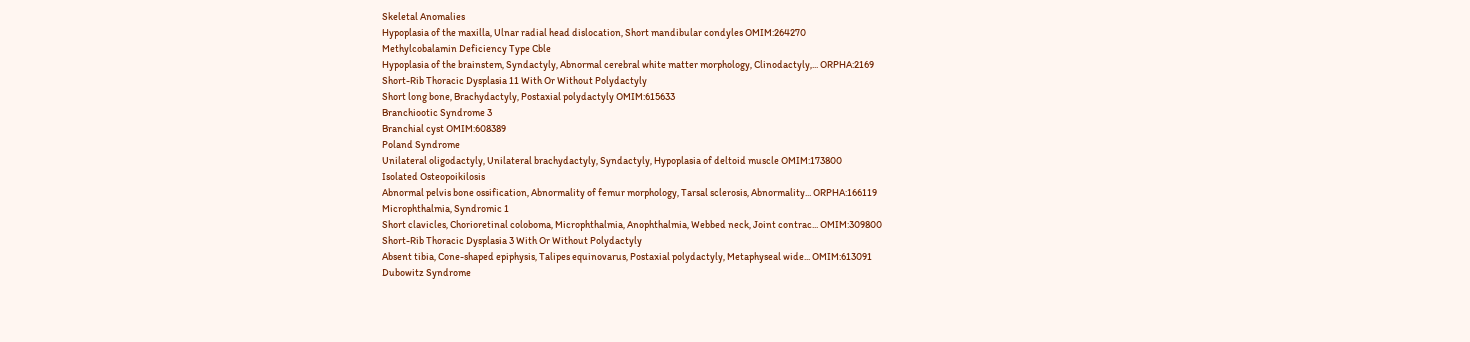Skeletal Anomalies
Hypoplasia of the maxilla, Ulnar radial head dislocation, Short mandibular condyles OMIM:264270
Methylcobalamin Deficiency Type Cble
Hypoplasia of the brainstem, Syndactyly, Abnormal cerebral white matter morphology, Clinodactyly,... ORPHA:2169
Short-Rib Thoracic Dysplasia 11 With Or Without Polydactyly
Short long bone, Brachydactyly, Postaxial polydactyly OMIM:615633
Branchiootic Syndrome 3
Branchial cyst OMIM:608389
Poland Syndrome
Unilateral oligodactyly, Unilateral brachydactyly, Syndactyly, Hypoplasia of deltoid muscle OMIM:173800
Isolated Osteopoikilosis
Abnormal pelvis bone ossification, Abnormality of femur morphology, Tarsal sclerosis, Abnormality... ORPHA:166119
Microphthalmia, Syndromic 1
Short clavicles, Chorioretinal coloboma, Microphthalmia, Anophthalmia, Webbed neck, Joint contrac... OMIM:309800
Short-Rib Thoracic Dysplasia 3 With Or Without Polydactyly
Absent tibia, Cone-shaped epiphysis, Talipes equinovarus, Postaxial polydactyly, Metaphyseal wide... OMIM:613091
Dubowitz Syndrome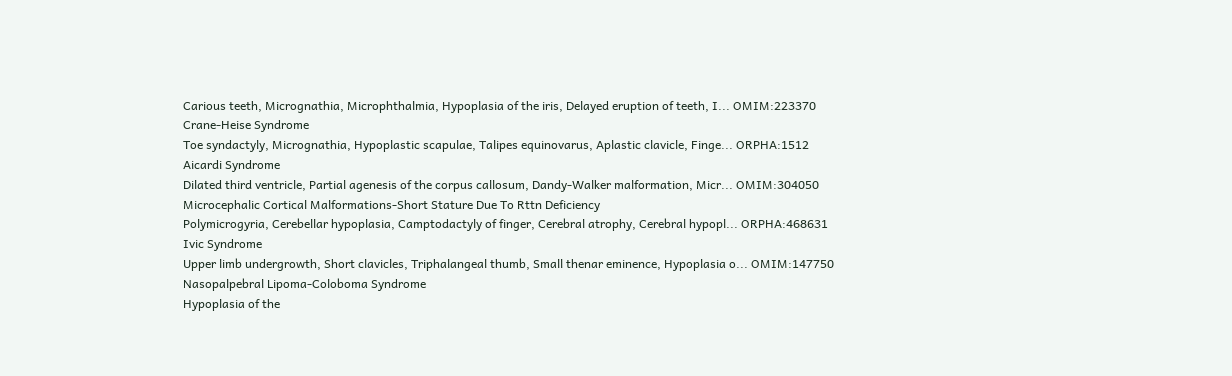Carious teeth, Micrognathia, Microphthalmia, Hypoplasia of the iris, Delayed eruption of teeth, I... OMIM:223370
Crane-Heise Syndrome
Toe syndactyly, Micrognathia, Hypoplastic scapulae, Talipes equinovarus, Aplastic clavicle, Finge... ORPHA:1512
Aicardi Syndrome
Dilated third ventricle, Partial agenesis of the corpus callosum, Dandy-Walker malformation, Micr... OMIM:304050
Microcephalic Cortical Malformations-Short Stature Due To Rttn Deficiency
Polymicrogyria, Cerebellar hypoplasia, Camptodactyly of finger, Cerebral atrophy, Cerebral hypopl... ORPHA:468631
Ivic Syndrome
Upper limb undergrowth, Short clavicles, Triphalangeal thumb, Small thenar eminence, Hypoplasia o... OMIM:147750
Nasopalpebral Lipoma-Coloboma Syndrome
Hypoplasia of the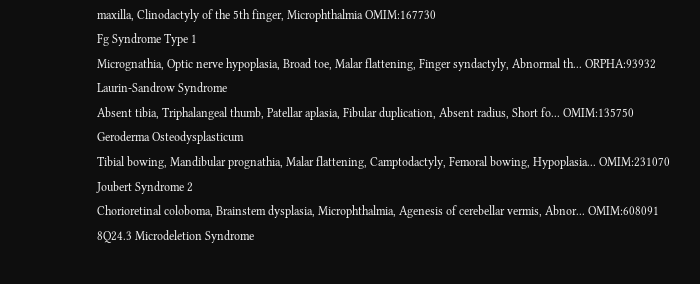maxilla, Clinodactyly of the 5th finger, Microphthalmia OMIM:167730
Fg Syndrome Type 1
Micrognathia, Optic nerve hypoplasia, Broad toe, Malar flattening, Finger syndactyly, Abnormal th... ORPHA:93932
Laurin-Sandrow Syndrome
Absent tibia, Triphalangeal thumb, Patellar aplasia, Fibular duplication, Absent radius, Short fo... OMIM:135750
Geroderma Osteodysplasticum
Tibial bowing, Mandibular prognathia, Malar flattening, Camptodactyly, Femoral bowing, Hypoplasia... OMIM:231070
Joubert Syndrome 2
Chorioretinal coloboma, Brainstem dysplasia, Microphthalmia, Agenesis of cerebellar vermis, Abnor... OMIM:608091
8Q24.3 Microdeletion Syndrome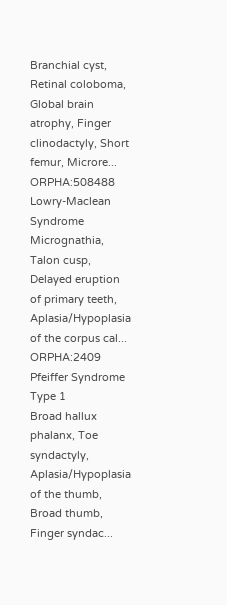Branchial cyst, Retinal coloboma, Global brain atrophy, Finger clinodactyly, Short femur, Microre... ORPHA:508488
Lowry-Maclean Syndrome
Micrognathia, Talon cusp, Delayed eruption of primary teeth, Aplasia/Hypoplasia of the corpus cal... ORPHA:2409
Pfeiffer Syndrome Type 1
Broad hallux phalanx, Toe syndactyly, Aplasia/Hypoplasia of the thumb, Broad thumb, Finger syndac...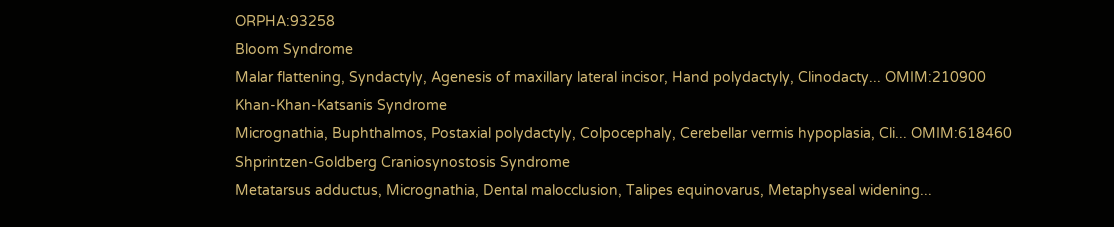ORPHA:93258
Bloom Syndrome
Malar flattening, Syndactyly, Agenesis of maxillary lateral incisor, Hand polydactyly, Clinodacty... OMIM:210900
Khan-Khan-Katsanis Syndrome
Micrognathia, Buphthalmos, Postaxial polydactyly, Colpocephaly, Cerebellar vermis hypoplasia, Cli... OMIM:618460
Shprintzen-Goldberg Craniosynostosis Syndrome
Metatarsus adductus, Micrognathia, Dental malocclusion, Talipes equinovarus, Metaphyseal widening...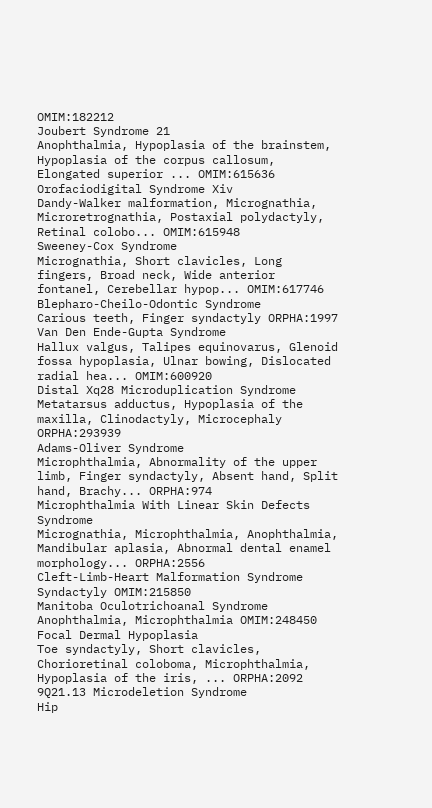OMIM:182212
Joubert Syndrome 21
Anophthalmia, Hypoplasia of the brainstem, Hypoplasia of the corpus callosum, Elongated superior ... OMIM:615636
Orofaciodigital Syndrome Xiv
Dandy-Walker malformation, Micrognathia, Microretrognathia, Postaxial polydactyly, Retinal colobo... OMIM:615948
Sweeney-Cox Syndrome
Micrognathia, Short clavicles, Long fingers, Broad neck, Wide anterior fontanel, Cerebellar hypop... OMIM:617746
Blepharo-Cheilo-Odontic Syndrome
Carious teeth, Finger syndactyly ORPHA:1997
Van Den Ende-Gupta Syndrome
Hallux valgus, Talipes equinovarus, Glenoid fossa hypoplasia, Ulnar bowing, Dislocated radial hea... OMIM:600920
Distal Xq28 Microduplication Syndrome
Metatarsus adductus, Hypoplasia of the maxilla, Clinodactyly, Microcephaly ORPHA:293939
Adams-Oliver Syndrome
Microphthalmia, Abnormality of the upper limb, Finger syndactyly, Absent hand, Split hand, Brachy... ORPHA:974
Microphthalmia With Linear Skin Defects Syndrome
Micrognathia, Microphthalmia, Anophthalmia, Mandibular aplasia, Abnormal dental enamel morphology... ORPHA:2556
Cleft-Limb-Heart Malformation Syndrome
Syndactyly OMIM:215850
Manitoba Oculotrichoanal Syndrome
Anophthalmia, Microphthalmia OMIM:248450
Focal Dermal Hypoplasia
Toe syndactyly, Short clavicles, Chorioretinal coloboma, Microphthalmia, Hypoplasia of the iris, ... ORPHA:2092
9Q21.13 Microdeletion Syndrome
Hip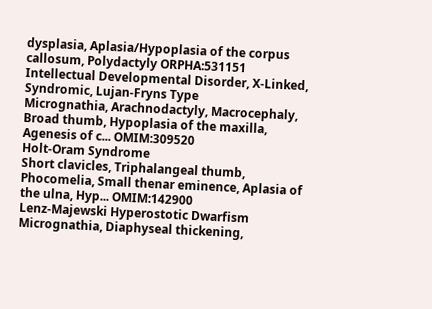dysplasia, Aplasia/Hypoplasia of the corpus callosum, Polydactyly ORPHA:531151
Intellectual Developmental Disorder, X-Linked, Syndromic, Lujan-Fryns Type
Micrognathia, Arachnodactyly, Macrocephaly, Broad thumb, Hypoplasia of the maxilla, Agenesis of c... OMIM:309520
Holt-Oram Syndrome
Short clavicles, Triphalangeal thumb, Phocomelia, Small thenar eminence, Aplasia of the ulna, Hyp... OMIM:142900
Lenz-Majewski Hyperostotic Dwarfism
Micrognathia, Diaphyseal thickening,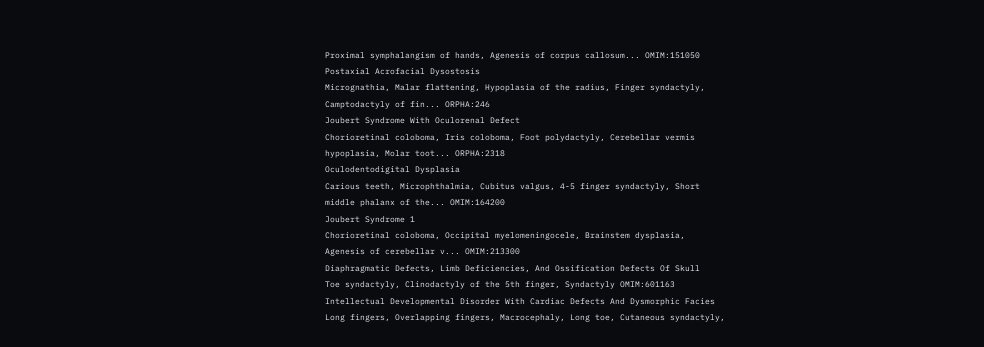Proximal symphalangism of hands, Agenesis of corpus callosum... OMIM:151050
Postaxial Acrofacial Dysostosis
Micrognathia, Malar flattening, Hypoplasia of the radius, Finger syndactyly, Camptodactyly of fin... ORPHA:246
Joubert Syndrome With Oculorenal Defect
Chorioretinal coloboma, Iris coloboma, Foot polydactyly, Cerebellar vermis hypoplasia, Molar toot... ORPHA:2318
Oculodentodigital Dysplasia
Carious teeth, Microphthalmia, Cubitus valgus, 4-5 finger syndactyly, Short middle phalanx of the... OMIM:164200
Joubert Syndrome 1
Chorioretinal coloboma, Occipital myelomeningocele, Brainstem dysplasia, Agenesis of cerebellar v... OMIM:213300
Diaphragmatic Defects, Limb Deficiencies, And Ossification Defects Of Skull
Toe syndactyly, Clinodactyly of the 5th finger, Syndactyly OMIM:601163
Intellectual Developmental Disorder With Cardiac Defects And Dysmorphic Facies
Long fingers, Overlapping fingers, Macrocephaly, Long toe, Cutaneous syndactyly,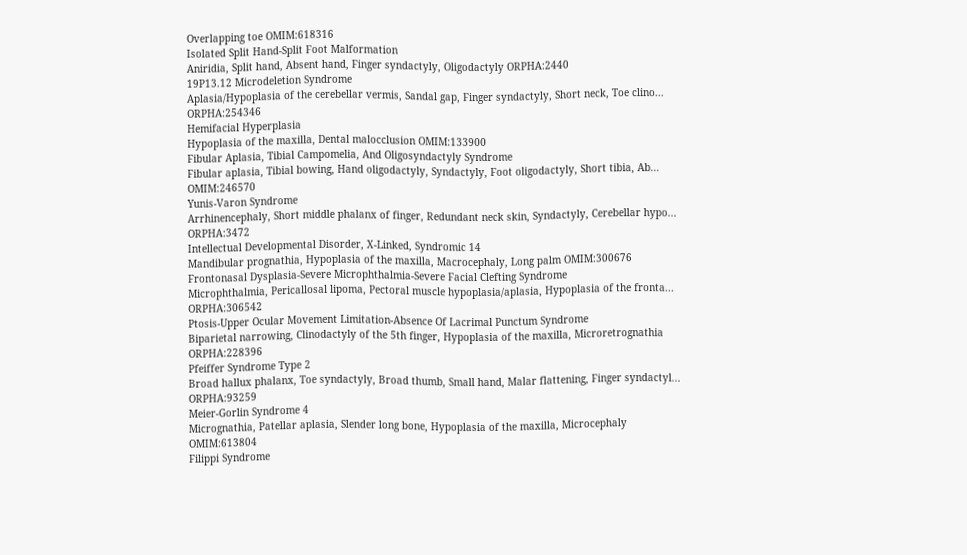Overlapping toe OMIM:618316
Isolated Split Hand-Split Foot Malformation
Aniridia, Split hand, Absent hand, Finger syndactyly, Oligodactyly ORPHA:2440
19P13.12 Microdeletion Syndrome
Aplasia/Hypoplasia of the cerebellar vermis, Sandal gap, Finger syndactyly, Short neck, Toe clino... ORPHA:254346
Hemifacial Hyperplasia
Hypoplasia of the maxilla, Dental malocclusion OMIM:133900
Fibular Aplasia, Tibial Campomelia, And Oligosyndactyly Syndrome
Fibular aplasia, Tibial bowing, Hand oligodactyly, Syndactyly, Foot oligodactyly, Short tibia, Ab... OMIM:246570
Yunis-Varon Syndrome
Arrhinencephaly, Short middle phalanx of finger, Redundant neck skin, Syndactyly, Cerebellar hypo... ORPHA:3472
Intellectual Developmental Disorder, X-Linked, Syndromic 14
Mandibular prognathia, Hypoplasia of the maxilla, Macrocephaly, Long palm OMIM:300676
Frontonasal Dysplasia-Severe Microphthalmia-Severe Facial Clefting Syndrome
Microphthalmia, Pericallosal lipoma, Pectoral muscle hypoplasia/aplasia, Hypoplasia of the fronta... ORPHA:306542
Ptosis-Upper Ocular Movement Limitation-Absence Of Lacrimal Punctum Syndrome
Biparietal narrowing, Clinodactyly of the 5th finger, Hypoplasia of the maxilla, Microretrognathia ORPHA:228396
Pfeiffer Syndrome Type 2
Broad hallux phalanx, Toe syndactyly, Broad thumb, Small hand, Malar flattening, Finger syndactyl... ORPHA:93259
Meier-Gorlin Syndrome 4
Micrognathia, Patellar aplasia, Slender long bone, Hypoplasia of the maxilla, Microcephaly OMIM:613804
Filippi Syndrome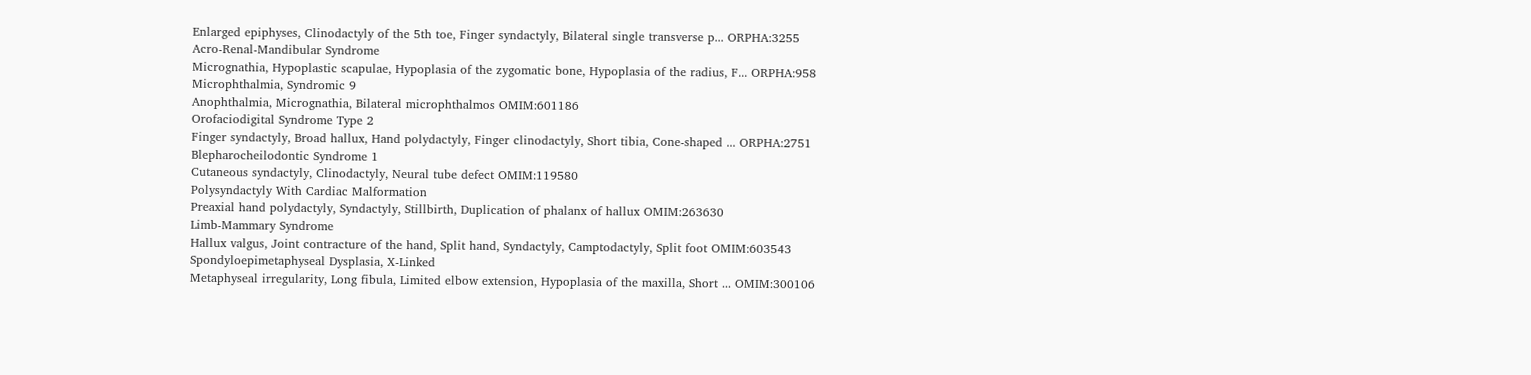Enlarged epiphyses, Clinodactyly of the 5th toe, Finger syndactyly, Bilateral single transverse p... ORPHA:3255
Acro-Renal-Mandibular Syndrome
Micrognathia, Hypoplastic scapulae, Hypoplasia of the zygomatic bone, Hypoplasia of the radius, F... ORPHA:958
Microphthalmia, Syndromic 9
Anophthalmia, Micrognathia, Bilateral microphthalmos OMIM:601186
Orofaciodigital Syndrome Type 2
Finger syndactyly, Broad hallux, Hand polydactyly, Finger clinodactyly, Short tibia, Cone-shaped ... ORPHA:2751
Blepharocheilodontic Syndrome 1
Cutaneous syndactyly, Clinodactyly, Neural tube defect OMIM:119580
Polysyndactyly With Cardiac Malformation
Preaxial hand polydactyly, Syndactyly, Stillbirth, Duplication of phalanx of hallux OMIM:263630
Limb-Mammary Syndrome
Hallux valgus, Joint contracture of the hand, Split hand, Syndactyly, Camptodactyly, Split foot OMIM:603543
Spondyloepimetaphyseal Dysplasia, X-Linked
Metaphyseal irregularity, Long fibula, Limited elbow extension, Hypoplasia of the maxilla, Short ... OMIM:300106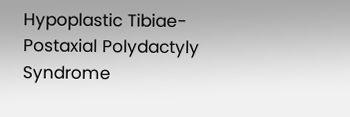Hypoplastic Tibiae-Postaxial Polydactyly Syndrome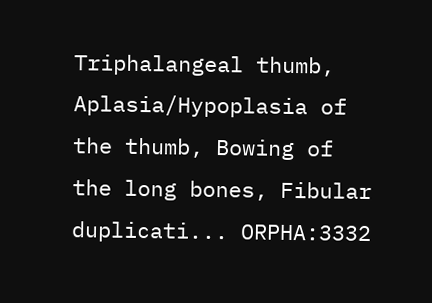Triphalangeal thumb, Aplasia/Hypoplasia of the thumb, Bowing of the long bones, Fibular duplicati... ORPHA:3332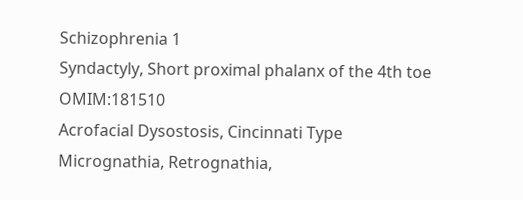Schizophrenia 1
Syndactyly, Short proximal phalanx of the 4th toe OMIM:181510
Acrofacial Dysostosis, Cincinnati Type
Micrognathia, Retrognathia,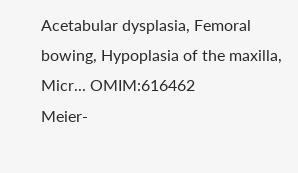Acetabular dysplasia, Femoral bowing, Hypoplasia of the maxilla, Micr... OMIM:616462
Meier-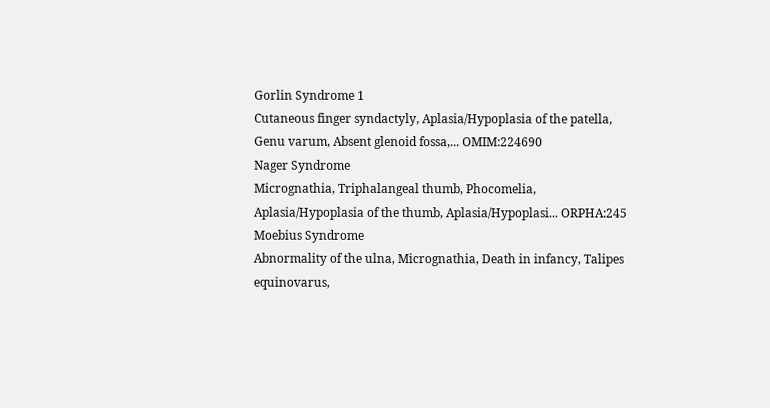Gorlin Syndrome 1
Cutaneous finger syndactyly, Aplasia/Hypoplasia of the patella, Genu varum, Absent glenoid fossa,... OMIM:224690
Nager Syndrome
Micrognathia, Triphalangeal thumb, Phocomelia, Aplasia/Hypoplasia of the thumb, Aplasia/Hypoplasi... ORPHA:245
Moebius Syndrome
Abnormality of the ulna, Micrognathia, Death in infancy, Talipes equinovarus,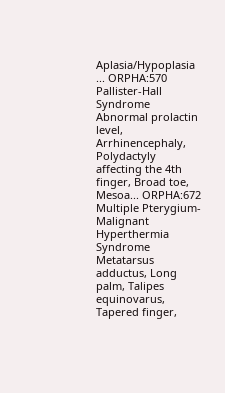Aplasia/Hypoplasia ... ORPHA:570
Pallister-Hall Syndrome
Abnormal prolactin level, Arrhinencephaly, Polydactyly affecting the 4th finger, Broad toe, Mesoa... ORPHA:672
Multiple Pterygium-Malignant Hyperthermia Syndrome
Metatarsus adductus, Long palm, Talipes equinovarus, Tapered finger,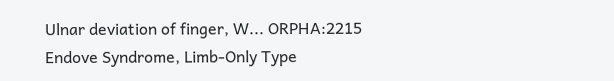Ulnar deviation of finger, W... ORPHA:2215
Endove Syndrome, Limb-Only Type